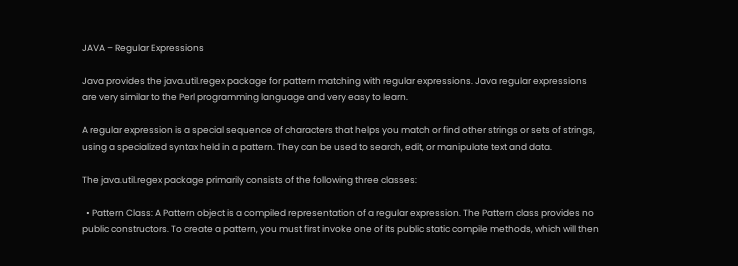JAVA – Regular Expressions

Java provides the java.util.regex package for pattern matching with regular expressions. Java regular expressions are very similar to the Perl programming language and very easy to learn.

A regular expression is a special sequence of characters that helps you match or find other strings or sets of strings, using a specialized syntax held in a pattern. They can be used to search, edit, or manipulate text and data.

The java.util.regex package primarily consists of the following three classes:

  • Pattern Class: A Pattern object is a compiled representation of a regular expression. The Pattern class provides no public constructors. To create a pattern, you must first invoke one of its public static compile methods, which will then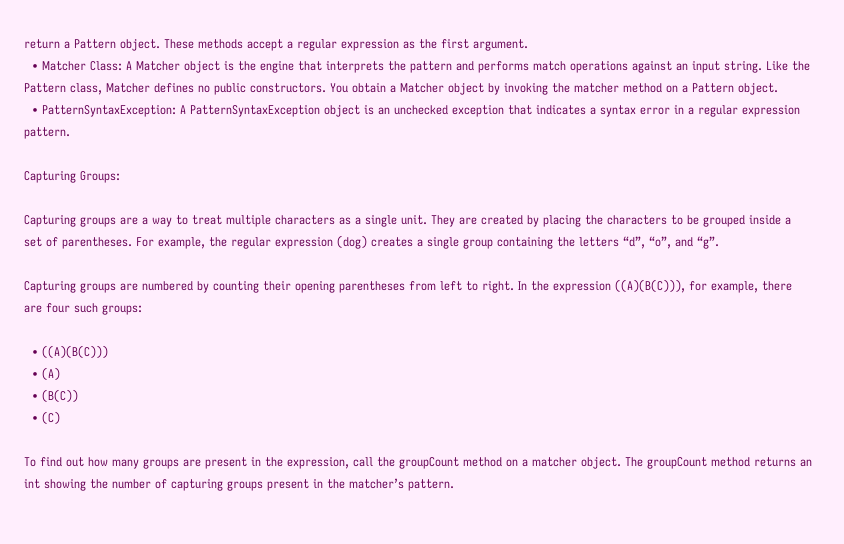return a Pattern object. These methods accept a regular expression as the first argument.
  • Matcher Class: A Matcher object is the engine that interprets the pattern and performs match operations against an input string. Like the Pattern class, Matcher defines no public constructors. You obtain a Matcher object by invoking the matcher method on a Pattern object.
  • PatternSyntaxException: A PatternSyntaxException object is an unchecked exception that indicates a syntax error in a regular expression pattern.

Capturing Groups:

Capturing groups are a way to treat multiple characters as a single unit. They are created by placing the characters to be grouped inside a set of parentheses. For example, the regular expression (dog) creates a single group containing the letters “d”, “o”, and “g”.

Capturing groups are numbered by counting their opening parentheses from left to right. In the expression ((A)(B(C))), for example, there are four such groups:

  • ((A)(B(C)))
  • (A)
  • (B(C))
  • (C)

To find out how many groups are present in the expression, call the groupCount method on a matcher object. The groupCount method returns an int showing the number of capturing groups present in the matcher’s pattern.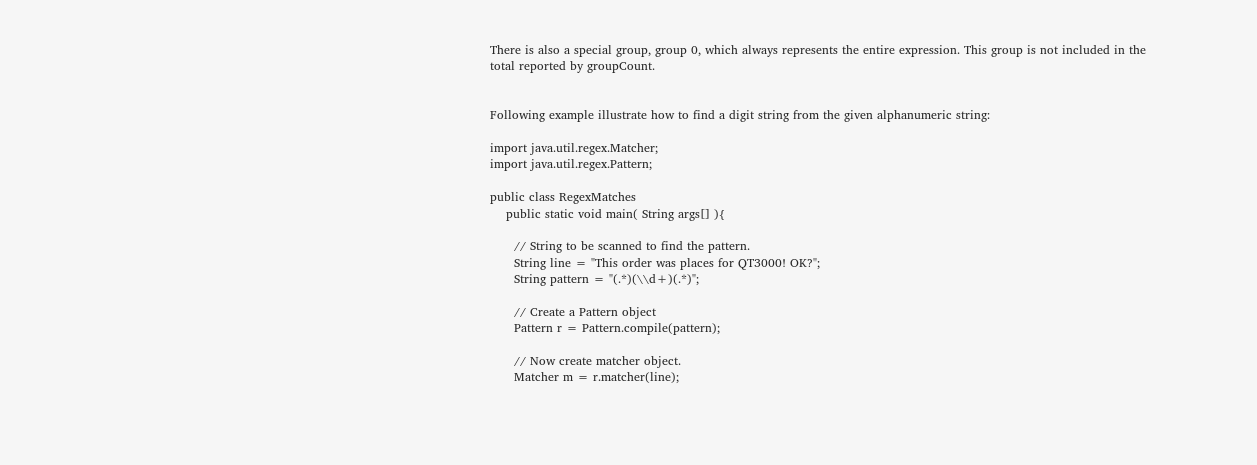There is also a special group, group 0, which always represents the entire expression. This group is not included in the total reported by groupCount.


Following example illustrate how to find a digit string from the given alphanumeric string:

import java.util.regex.Matcher;
import java.util.regex.Pattern;

public class RegexMatches
    public static void main( String args[] ){

      // String to be scanned to find the pattern.
      String line = "This order was places for QT3000! OK?";
      String pattern = "(.*)(\\d+)(.*)";

      // Create a Pattern object
      Pattern r = Pattern.compile(pattern);

      // Now create matcher object.
      Matcher m = r.matcher(line);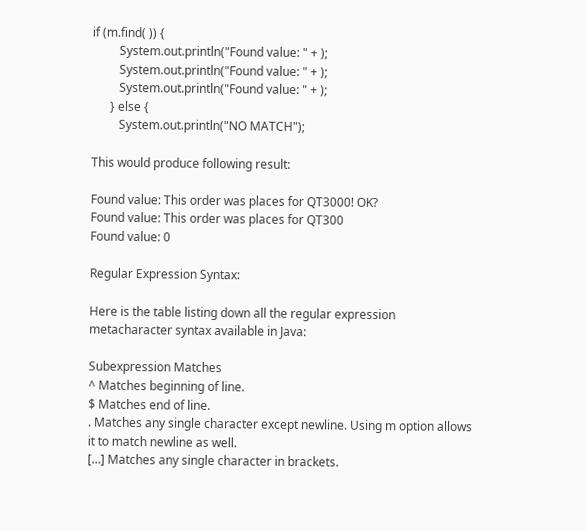if (m.find( )) {
         System.out.println("Found value: " + );
         System.out.println("Found value: " + );
         System.out.println("Found value: " + );
      } else {
         System.out.println("NO MATCH");

This would produce following result:

Found value: This order was places for QT3000! OK?
Found value: This order was places for QT300
Found value: 0

Regular Expression Syntax:

Here is the table listing down all the regular expression metacharacter syntax available in Java:

Subexpression Matches
^ Matches beginning of line.
$ Matches end of line.
. Matches any single character except newline. Using m option allows it to match newline as well.
[…] Matches any single character in brackets.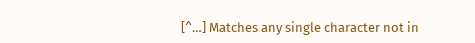[^…] Matches any single character not in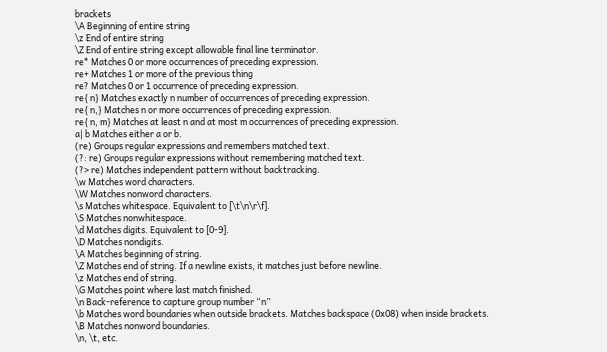brackets
\A Beginning of entire string
\z End of entire string
\Z End of entire string except allowable final line terminator.
re* Matches 0 or more occurrences of preceding expression.
re+ Matches 1 or more of the previous thing
re? Matches 0 or 1 occurrence of preceding expression.
re{ n} Matches exactly n number of occurrences of preceding expression.
re{ n,} Matches n or more occurrences of preceding expression.
re{ n, m} Matches at least n and at most m occurrences of preceding expression.
a| b Matches either a or b.
(re) Groups regular expressions and remembers matched text.
(?: re) Groups regular expressions without remembering matched text.
(?> re) Matches independent pattern without backtracking.
\w Matches word characters.
\W Matches nonword characters.
\s Matches whitespace. Equivalent to [\t\n\r\f].
\S Matches nonwhitespace.
\d Matches digits. Equivalent to [0-9].
\D Matches nondigits.
\A Matches beginning of string.
\Z Matches end of string. If a newline exists, it matches just before newline.
\z Matches end of string.
\G Matches point where last match finished.
\n Back-reference to capture group number “n”
\b Matches word boundaries when outside brackets. Matches backspace (0x08) when inside brackets.
\B Matches nonword boundaries.
\n, \t, etc.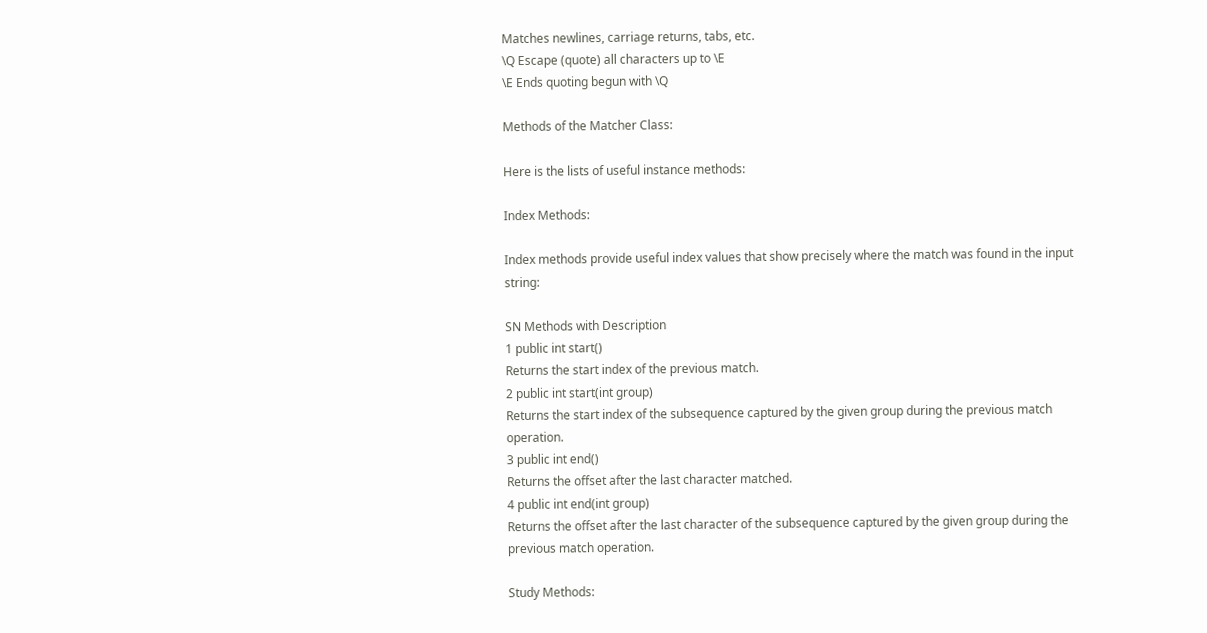Matches newlines, carriage returns, tabs, etc.
\Q Escape (quote) all characters up to \E
\E Ends quoting begun with \Q

Methods of the Matcher Class:

Here is the lists of useful instance methods:

Index Methods:

Index methods provide useful index values that show precisely where the match was found in the input string:

SN Methods with Description
1 public int start()
Returns the start index of the previous match.
2 public int start(int group)
Returns the start index of the subsequence captured by the given group during the previous match operation.
3 public int end()
Returns the offset after the last character matched.
4 public int end(int group)
Returns the offset after the last character of the subsequence captured by the given group during the previous match operation.

Study Methods: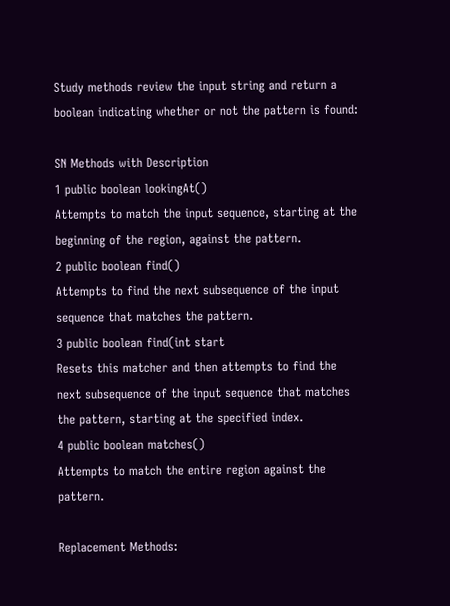Study methods review the input string and return a boolean indicating whether or not the pattern is found:

SN Methods with Description
1 public boolean lookingAt()
Attempts to match the input sequence, starting at the beginning of the region, against the pattern.
2 public boolean find()
Attempts to find the next subsequence of the input sequence that matches the pattern.
3 public boolean find(int start
Resets this matcher and then attempts to find the next subsequence of the input sequence that matches the pattern, starting at the specified index.
4 public boolean matches()
Attempts to match the entire region against the pattern.

Replacement Methods: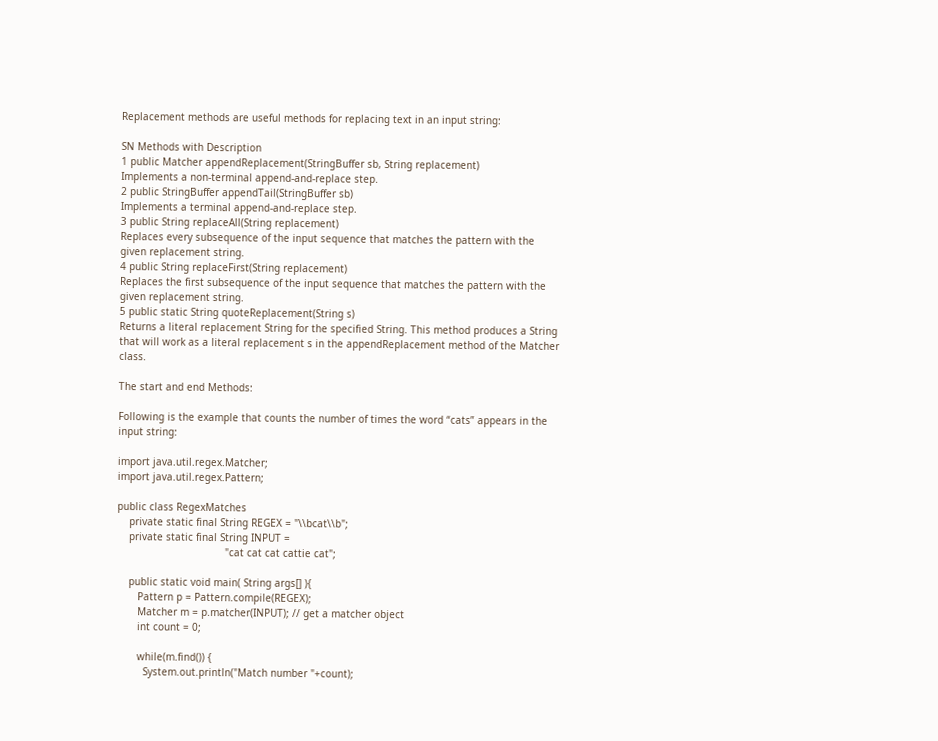Replacement methods are useful methods for replacing text in an input string:

SN Methods with Description
1 public Matcher appendReplacement(StringBuffer sb, String replacement)
Implements a non-terminal append-and-replace step.
2 public StringBuffer appendTail(StringBuffer sb)
Implements a terminal append-and-replace step.
3 public String replaceAll(String replacement)
Replaces every subsequence of the input sequence that matches the pattern with the given replacement string.
4 public String replaceFirst(String replacement)
Replaces the first subsequence of the input sequence that matches the pattern with the given replacement string.
5 public static String quoteReplacement(String s)
Returns a literal replacement String for the specified String. This method produces a String that will work as a literal replacement s in the appendReplacement method of the Matcher class.

The start and end Methods:

Following is the example that counts the number of times the word “cats” appears in the input string:

import java.util.regex.Matcher;
import java.util.regex.Pattern;

public class RegexMatches
    private static final String REGEX = "\\bcat\\b";
    private static final String INPUT =
                                    "cat cat cat cattie cat";

    public static void main( String args[] ){
       Pattern p = Pattern.compile(REGEX);
       Matcher m = p.matcher(INPUT); // get a matcher object
       int count = 0;

       while(m.find()) {
         System.out.println("Match number "+count);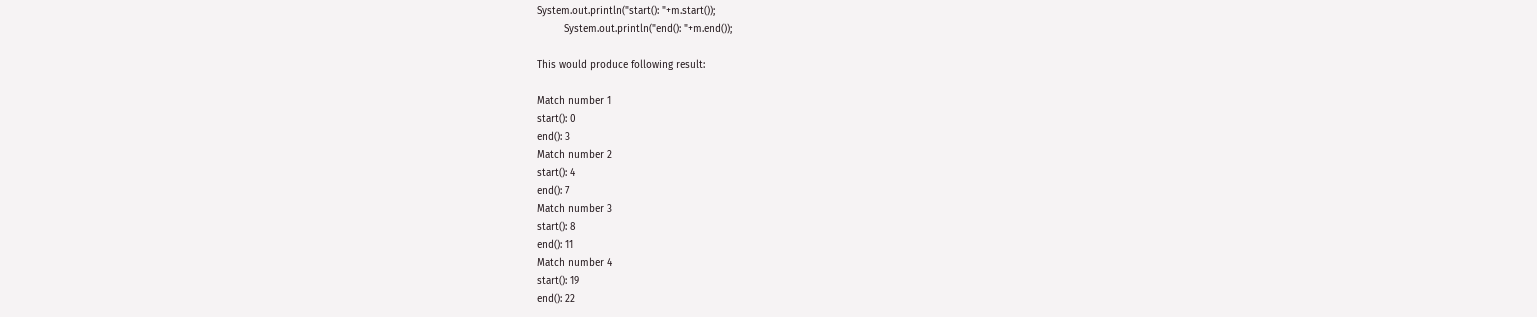System.out.println("start(): "+m.start());
         System.out.println("end(): "+m.end());

This would produce following result:

Match number 1
start(): 0
end(): 3
Match number 2
start(): 4
end(): 7
Match number 3
start(): 8
end(): 11
Match number 4
start(): 19
end(): 22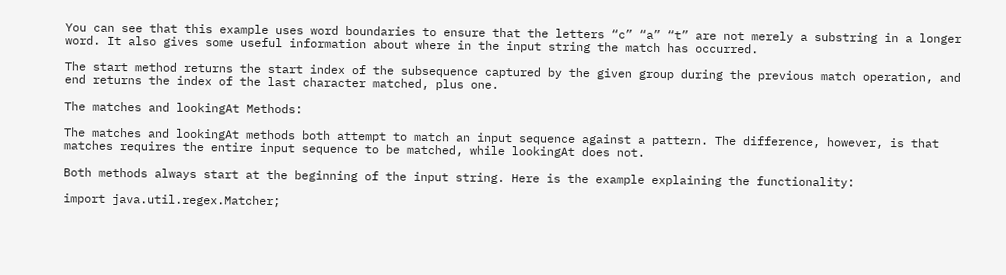You can see that this example uses word boundaries to ensure that the letters “c” “a” “t” are not merely a substring in a longer word. It also gives some useful information about where in the input string the match has occurred.

The start method returns the start index of the subsequence captured by the given group during the previous match operation, and end returns the index of the last character matched, plus one.

The matches and lookingAt Methods:

The matches and lookingAt methods both attempt to match an input sequence against a pattern. The difference, however, is that matches requires the entire input sequence to be matched, while lookingAt does not.

Both methods always start at the beginning of the input string. Here is the example explaining the functionality:

import java.util.regex.Matcher;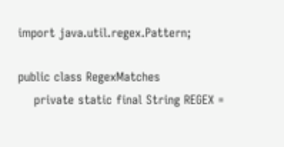import java.util.regex.Pattern;

public class RegexMatches
    private static final String REGEX =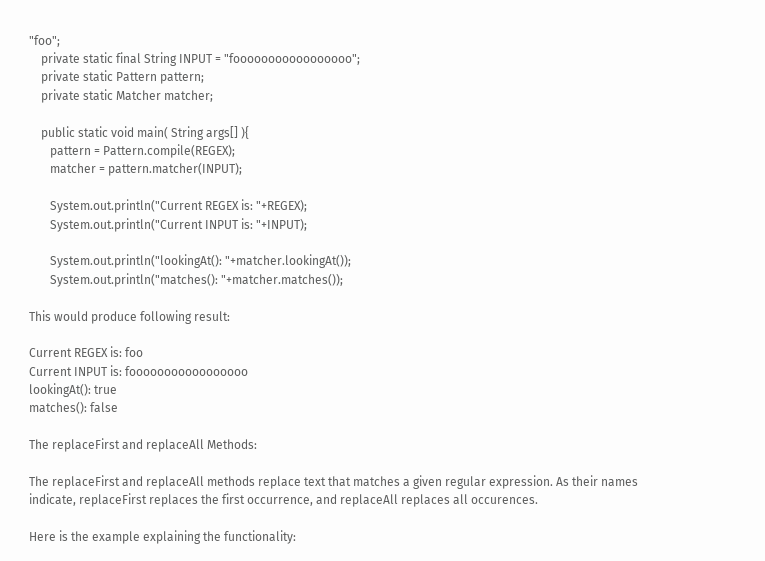"foo";
    private static final String INPUT = "fooooooooooooooooo";
    private static Pattern pattern;
    private static Matcher matcher;

    public static void main( String args[] ){
       pattern = Pattern.compile(REGEX);
       matcher = pattern.matcher(INPUT);

       System.out.println("Current REGEX is: "+REGEX);
       System.out.println("Current INPUT is: "+INPUT);

       System.out.println("lookingAt(): "+matcher.lookingAt());
       System.out.println("matches(): "+matcher.matches());

This would produce following result:

Current REGEX is: foo
Current INPUT is: fooooooooooooooooo
lookingAt(): true
matches(): false

The replaceFirst and replaceAll Methods:

The replaceFirst and replaceAll methods replace text that matches a given regular expression. As their names indicate, replaceFirst replaces the first occurrence, and replaceAll replaces all occurences.

Here is the example explaining the functionality: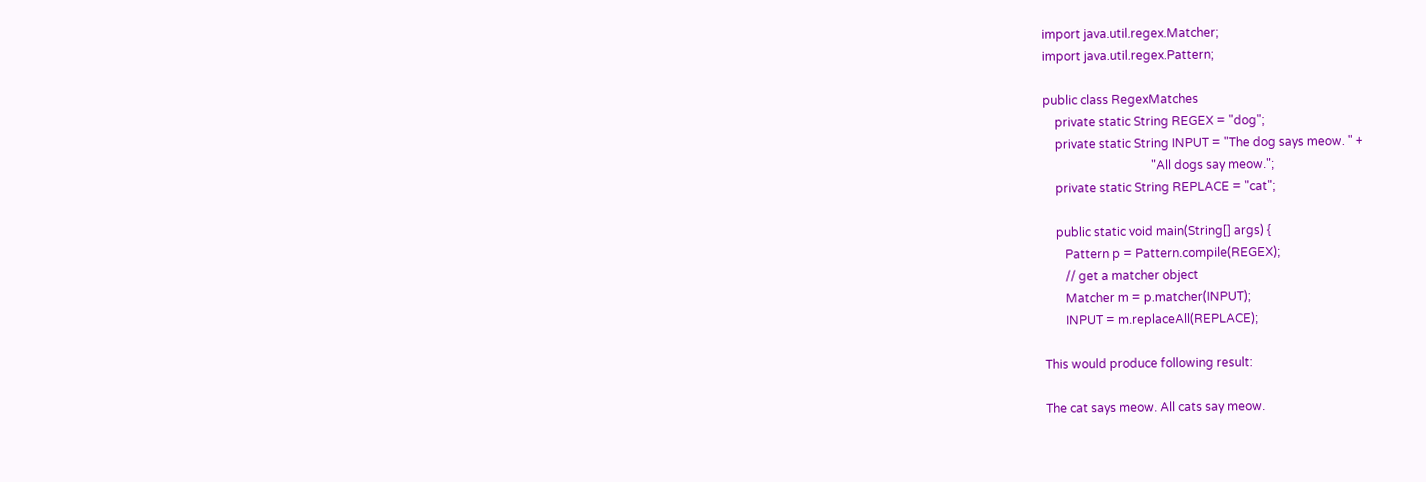import java.util.regex.Matcher;
import java.util.regex.Pattern;

public class RegexMatches
    private static String REGEX = "dog";
    private static String INPUT = "The dog says meow. " +
                                    "All dogs say meow.";
    private static String REPLACE = "cat";

    public static void main(String[] args) {
       Pattern p = Pattern.compile(REGEX);
       // get a matcher object
       Matcher m = p.matcher(INPUT);
       INPUT = m.replaceAll(REPLACE);

This would produce following result:

The cat says meow. All cats say meow.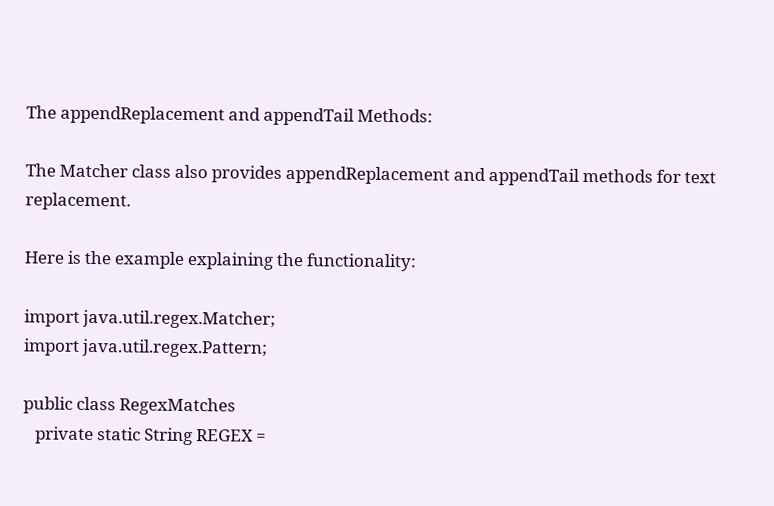The appendReplacement and appendTail Methods:

The Matcher class also provides appendReplacement and appendTail methods for text replacement.

Here is the example explaining the functionality:

import java.util.regex.Matcher;
import java.util.regex.Pattern;

public class RegexMatches
   private static String REGEX =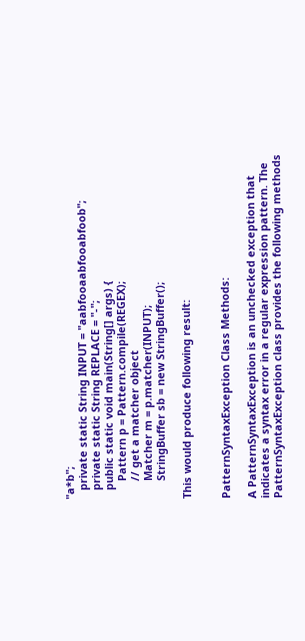"a*b";
   private static String INPUT = "aabfooaabfooabfoob";
   private static String REPLACE = "-";
   public static void main(String[] args) {
      Pattern p = Pattern.compile(REGEX);
      // get a matcher object
      Matcher m = p.matcher(INPUT);
      StringBuffer sb = new StringBuffer();

This would produce following result:


PatternSyntaxException Class Methods:

A PatternSyntaxException is an unchecked exception that indicates a syntax error in a regular expression pattern. The PatternSyntaxException class provides the following methods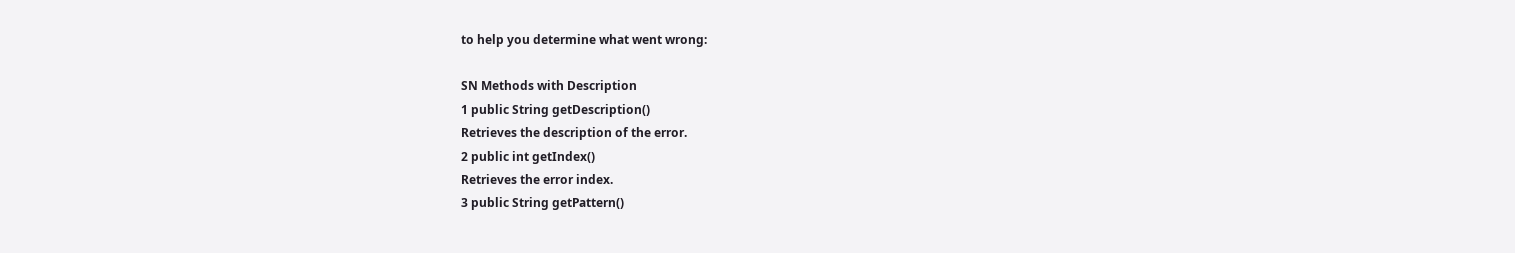to help you determine what went wrong:

SN Methods with Description
1 public String getDescription()
Retrieves the description of the error.
2 public int getIndex()
Retrieves the error index.
3 public String getPattern()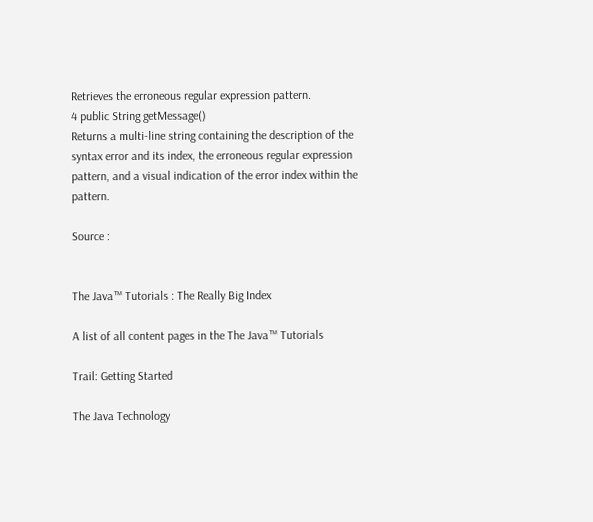Retrieves the erroneous regular expression pattern.
4 public String getMessage()
Returns a multi-line string containing the description of the syntax error and its index, the erroneous regular expression pattern, and a visual indication of the error index within the pattern.

Source :


The Java™ Tutorials : The Really Big Index

A list of all content pages in the The Java™ Tutorials

Trail: Getting Started

The Java Technology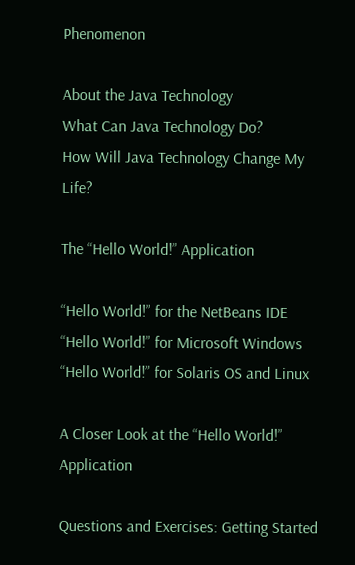Phenomenon

About the Java Technology
What Can Java Technology Do?
How Will Java Technology Change My Life?

The “Hello World!” Application

“Hello World!” for the NetBeans IDE
“Hello World!” for Microsoft Windows
“Hello World!” for Solaris OS and Linux

A Closer Look at the “Hello World!” Application

Questions and Exercises: Getting Started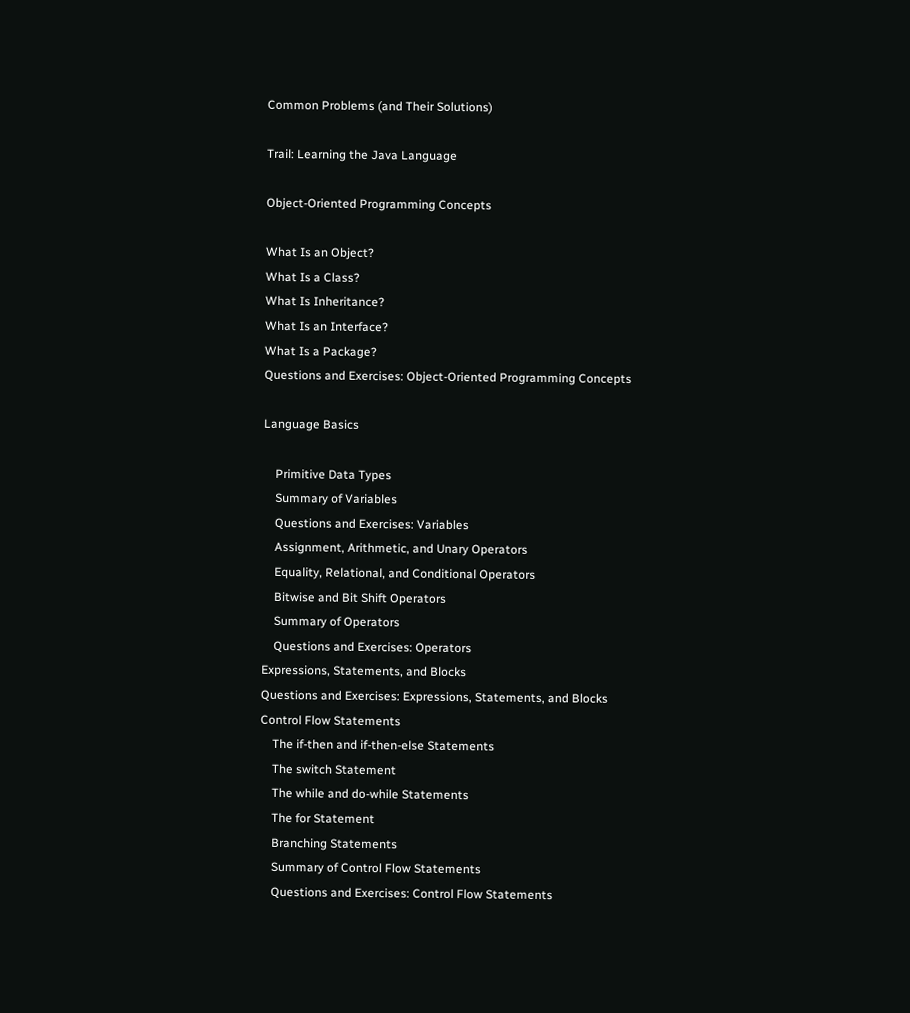Common Problems (and Their Solutions)

Trail: Learning the Java Language

Object-Oriented Programming Concepts

What Is an Object?
What Is a Class?
What Is Inheritance?
What Is an Interface?
What Is a Package?
Questions and Exercises: Object-Oriented Programming Concepts

Language Basics

    Primitive Data Types
    Summary of Variables
    Questions and Exercises: Variables
    Assignment, Arithmetic, and Unary Operators
    Equality, Relational, and Conditional Operators
    Bitwise and Bit Shift Operators
    Summary of Operators
    Questions and Exercises: Operators
Expressions, Statements, and Blocks
Questions and Exercises: Expressions, Statements, and Blocks
Control Flow Statements
    The if-then and if-then-else Statements
    The switch Statement
    The while and do-while Statements
    The for Statement
    Branching Statements
    Summary of Control Flow Statements
    Questions and Exercises: Control Flow Statements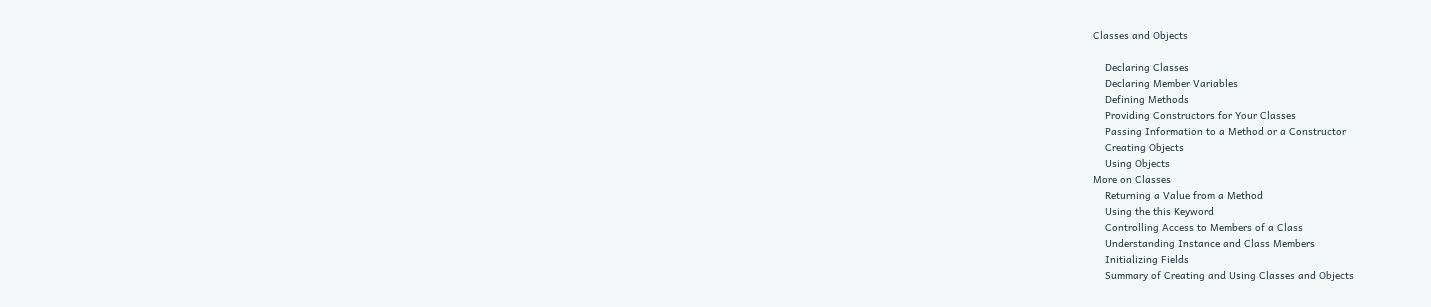Classes and Objects

    Declaring Classes
    Declaring Member Variables
    Defining Methods
    Providing Constructors for Your Classes
    Passing Information to a Method or a Constructor
    Creating Objects
    Using Objects
More on Classes
    Returning a Value from a Method
    Using the this Keyword
    Controlling Access to Members of a Class
    Understanding Instance and Class Members
    Initializing Fields
    Summary of Creating and Using Classes and Objects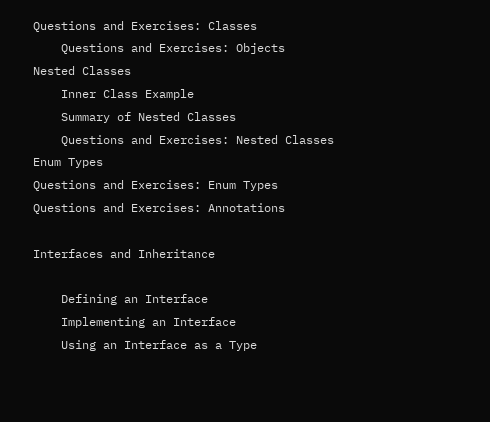Questions and Exercises: Classes
    Questions and Exercises: Objects
Nested Classes
    Inner Class Example
    Summary of Nested Classes
    Questions and Exercises: Nested Classes
Enum Types
Questions and Exercises: Enum Types
Questions and Exercises: Annotations

Interfaces and Inheritance

    Defining an Interface
    Implementing an Interface
    Using an Interface as a Type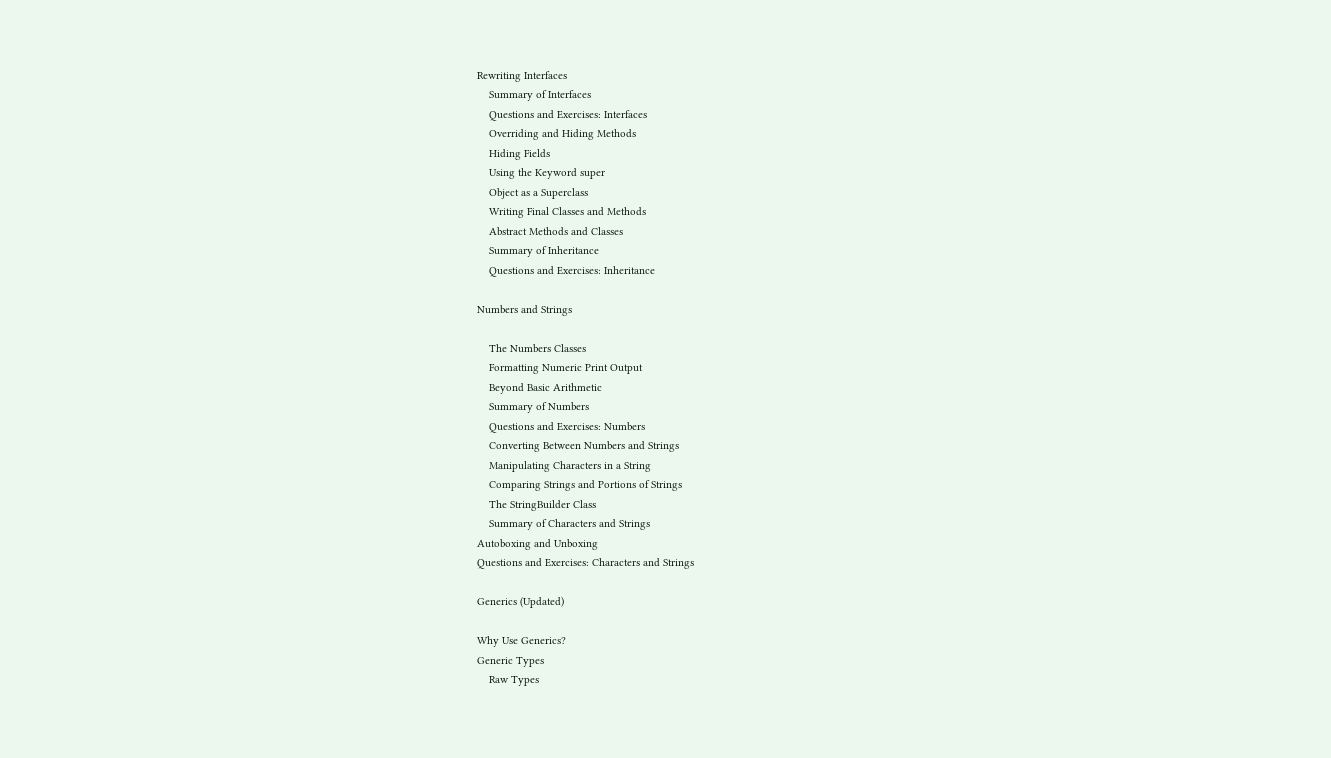Rewriting Interfaces
    Summary of Interfaces
    Questions and Exercises: Interfaces
    Overriding and Hiding Methods
    Hiding Fields
    Using the Keyword super
    Object as a Superclass
    Writing Final Classes and Methods
    Abstract Methods and Classes
    Summary of Inheritance
    Questions and Exercises: Inheritance

Numbers and Strings

    The Numbers Classes
    Formatting Numeric Print Output
    Beyond Basic Arithmetic
    Summary of Numbers
    Questions and Exercises: Numbers
    Converting Between Numbers and Strings
    Manipulating Characters in a String
    Comparing Strings and Portions of Strings
    The StringBuilder Class
    Summary of Characters and Strings
Autoboxing and Unboxing
Questions and Exercises: Characters and Strings

Generics (Updated)

Why Use Generics?
Generic Types
    Raw Types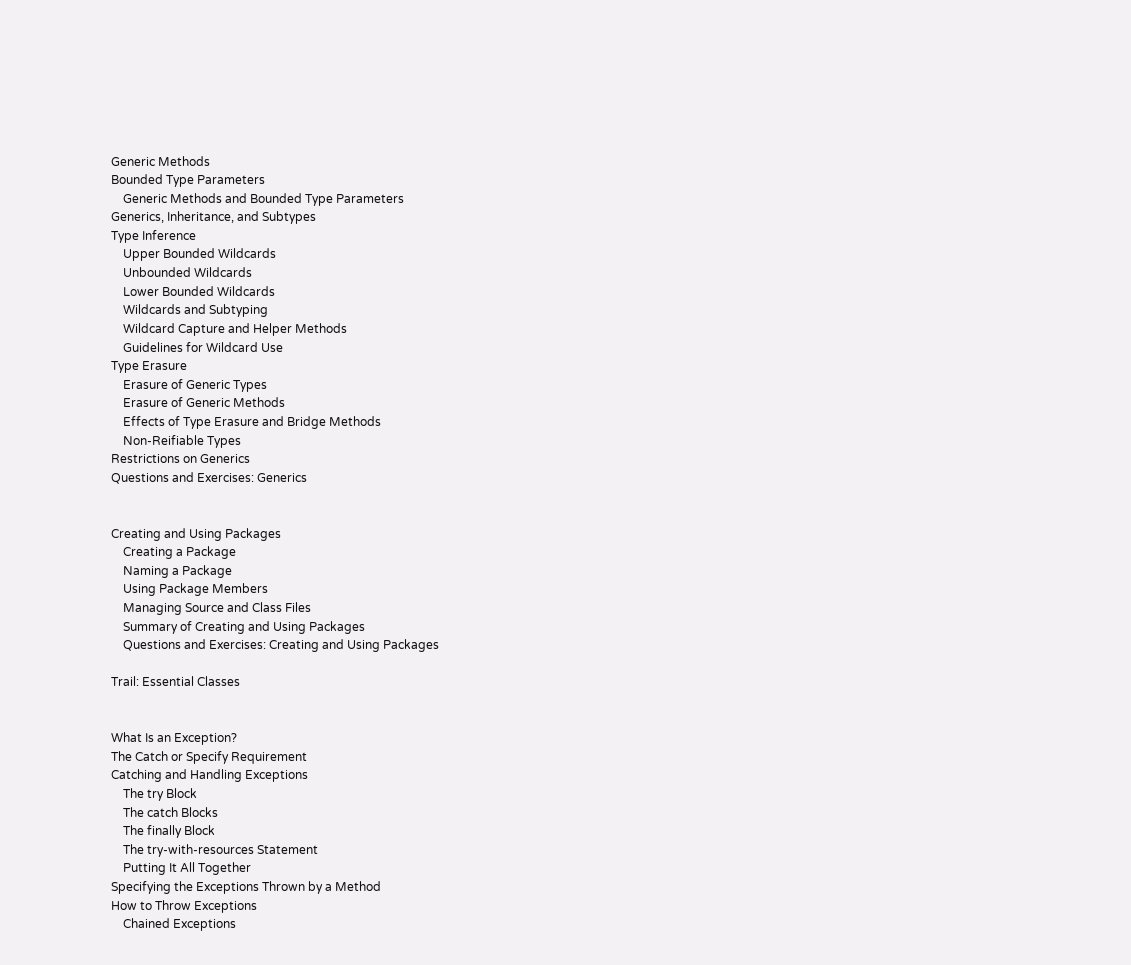Generic Methods
Bounded Type Parameters
    Generic Methods and Bounded Type Parameters
Generics, Inheritance, and Subtypes
Type Inference
    Upper Bounded Wildcards
    Unbounded Wildcards
    Lower Bounded Wildcards
    Wildcards and Subtyping
    Wildcard Capture and Helper Methods
    Guidelines for Wildcard Use
Type Erasure
    Erasure of Generic Types
    Erasure of Generic Methods
    Effects of Type Erasure and Bridge Methods
    Non-Reifiable Types
Restrictions on Generics
Questions and Exercises: Generics


Creating and Using Packages
    Creating a Package
    Naming a Package
    Using Package Members
    Managing Source and Class Files
    Summary of Creating and Using Packages
    Questions and Exercises: Creating and Using Packages

Trail: Essential Classes


What Is an Exception?
The Catch or Specify Requirement
Catching and Handling Exceptions
    The try Block
    The catch Blocks
    The finally Block
    The try-with-resources Statement
    Putting It All Together
Specifying the Exceptions Thrown by a Method
How to Throw Exceptions
    Chained Exceptions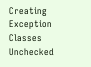Creating Exception Classes
Unchecked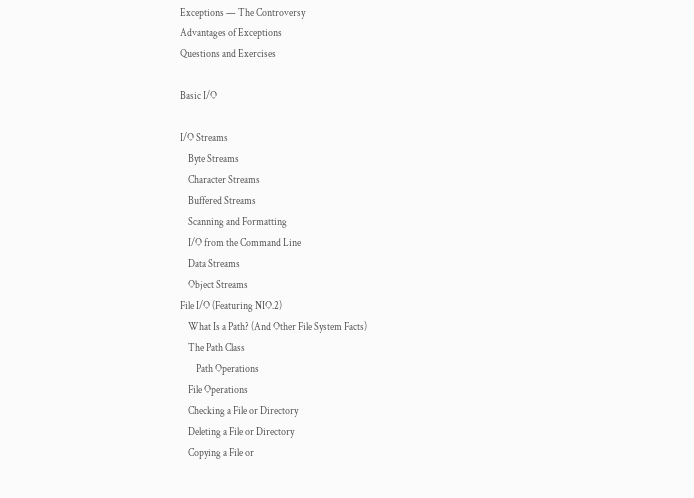Exceptions — The Controversy
Advantages of Exceptions
Questions and Exercises

Basic I/O

I/O Streams
    Byte Streams
    Character Streams
    Buffered Streams
    Scanning and Formatting
    I/O from the Command Line
    Data Streams
    Object Streams
File I/O (Featuring NIO.2)
    What Is a Path? (And Other File System Facts)
    The Path Class
        Path Operations
    File Operations
    Checking a File or Directory
    Deleting a File or Directory
    Copying a File or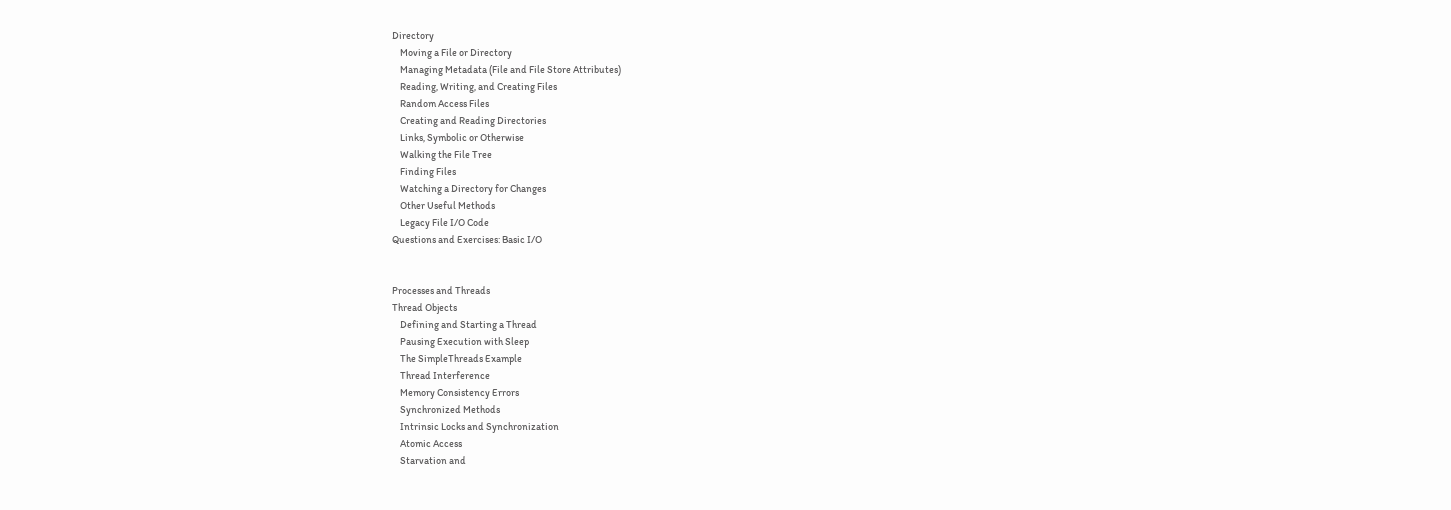Directory
    Moving a File or Directory
    Managing Metadata (File and File Store Attributes)
    Reading, Writing, and Creating Files
    Random Access Files
    Creating and Reading Directories
    Links, Symbolic or Otherwise
    Walking the File Tree
    Finding Files
    Watching a Directory for Changes
    Other Useful Methods
    Legacy File I/O Code
Questions and Exercises: Basic I/O


Processes and Threads
Thread Objects
    Defining and Starting a Thread
    Pausing Execution with Sleep
    The SimpleThreads Example
    Thread Interference
    Memory Consistency Errors
    Synchronized Methods
    Intrinsic Locks and Synchronization
    Atomic Access
    Starvation and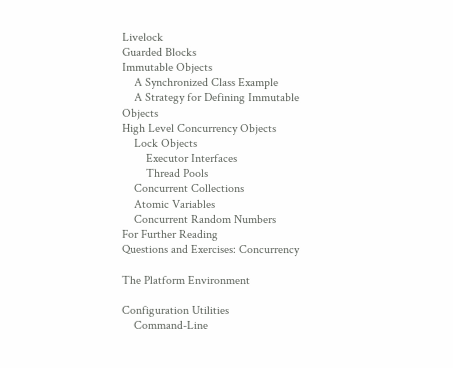Livelock
Guarded Blocks
Immutable Objects
    A Synchronized Class Example
    A Strategy for Defining Immutable Objects
High Level Concurrency Objects
    Lock Objects
        Executor Interfaces
        Thread Pools
    Concurrent Collections
    Atomic Variables
    Concurrent Random Numbers
For Further Reading
Questions and Exercises: Concurrency

The Platform Environment

Configuration Utilities
    Command-Line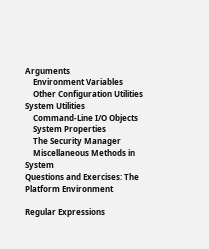Arguments
    Environment Variables
    Other Configuration Utilities
System Utilities
    Command-Line I/O Objects
    System Properties
    The Security Manager
    Miscellaneous Methods in System
Questions and Exercises: The Platform Environment

Regular Expressions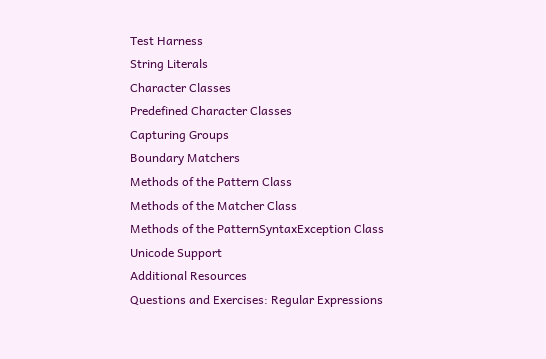Test Harness
String Literals
Character Classes
Predefined Character Classes
Capturing Groups
Boundary Matchers
Methods of the Pattern Class
Methods of the Matcher Class
Methods of the PatternSyntaxException Class
Unicode Support
Additional Resources
Questions and Exercises: Regular Expressions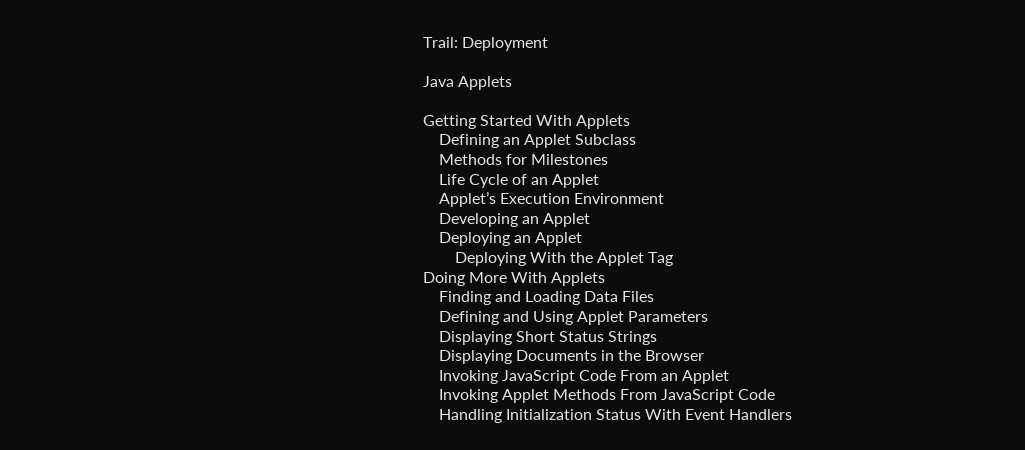Trail: Deployment

Java Applets

Getting Started With Applets
    Defining an Applet Subclass
    Methods for Milestones
    Life Cycle of an Applet
    Applet’s Execution Environment
    Developing an Applet
    Deploying an Applet
        Deploying With the Applet Tag
Doing More With Applets
    Finding and Loading Data Files
    Defining and Using Applet Parameters
    Displaying Short Status Strings
    Displaying Documents in the Browser
    Invoking JavaScript Code From an Applet
    Invoking Applet Methods From JavaScript Code
    Handling Initialization Status With Event Handlers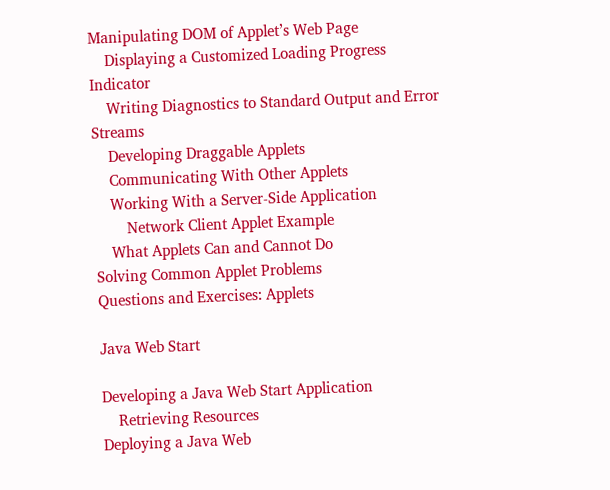Manipulating DOM of Applet’s Web Page
    Displaying a Customized Loading Progress Indicator
    Writing Diagnostics to Standard Output and Error Streams
    Developing Draggable Applets
    Communicating With Other Applets
    Working With a Server-Side Application
        Network Client Applet Example
    What Applets Can and Cannot Do
Solving Common Applet Problems
Questions and Exercises: Applets

Java Web Start

Developing a Java Web Start Application
    Retrieving Resources
Deploying a Java Web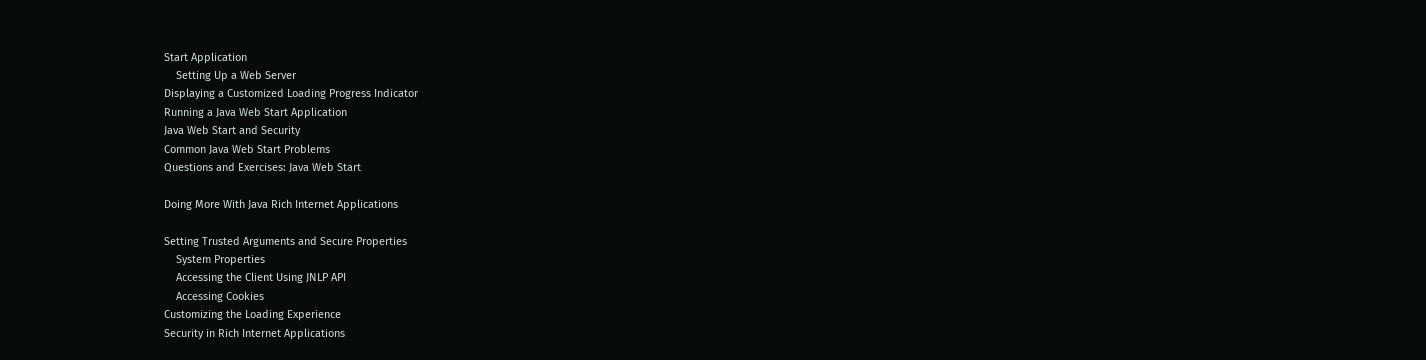Start Application
    Setting Up a Web Server
Displaying a Customized Loading Progress Indicator
Running a Java Web Start Application
Java Web Start and Security
Common Java Web Start Problems
Questions and Exercises: Java Web Start

Doing More With Java Rich Internet Applications

Setting Trusted Arguments and Secure Properties
    System Properties
    Accessing the Client Using JNLP API
    Accessing Cookies
Customizing the Loading Experience
Security in Rich Internet Applications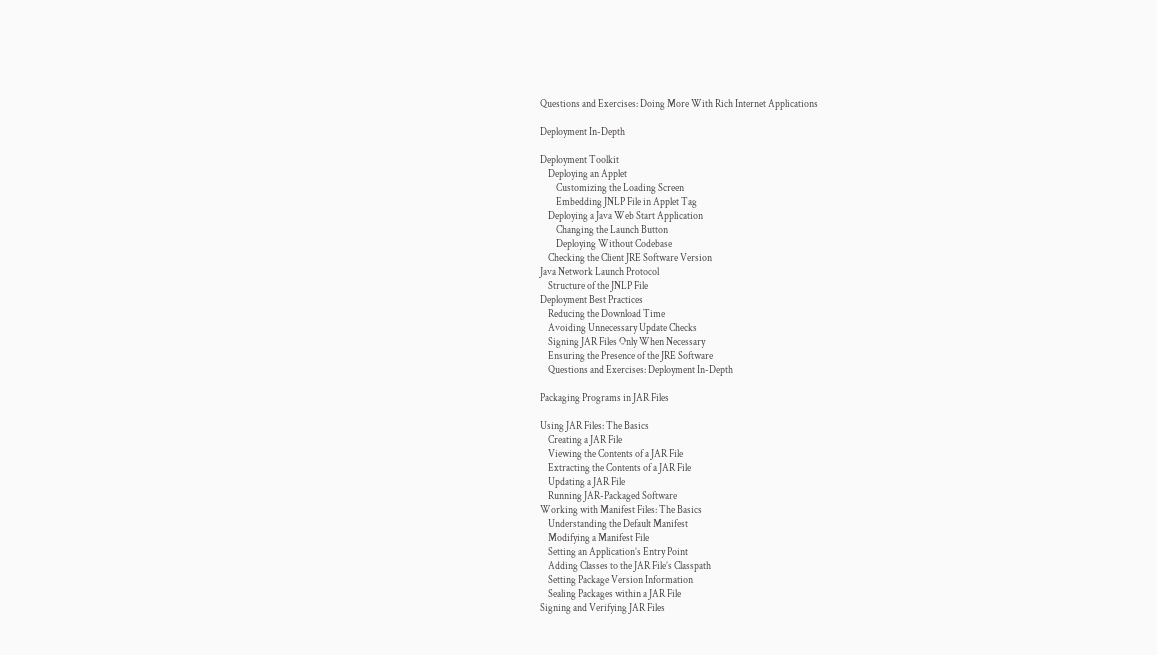Questions and Exercises: Doing More With Rich Internet Applications

Deployment In-Depth

Deployment Toolkit
    Deploying an Applet
        Customizing the Loading Screen
        Embedding JNLP File in Applet Tag
    Deploying a Java Web Start Application
        Changing the Launch Button
        Deploying Without Codebase
    Checking the Client JRE Software Version
Java Network Launch Protocol
    Structure of the JNLP File
Deployment Best Practices
    Reducing the Download Time
    Avoiding Unnecessary Update Checks
    Signing JAR Files Only When Necessary
    Ensuring the Presence of the JRE Software
    Questions and Exercises: Deployment In-Depth

Packaging Programs in JAR Files

Using JAR Files: The Basics
    Creating a JAR File
    Viewing the Contents of a JAR File
    Extracting the Contents of a JAR File
    Updating a JAR File
    Running JAR-Packaged Software
Working with Manifest Files: The Basics
    Understanding the Default Manifest
    Modifying a Manifest File
    Setting an Application’s Entry Point
    Adding Classes to the JAR File’s Classpath
    Setting Package Version Information
    Sealing Packages within a JAR File
Signing and Verifying JAR Files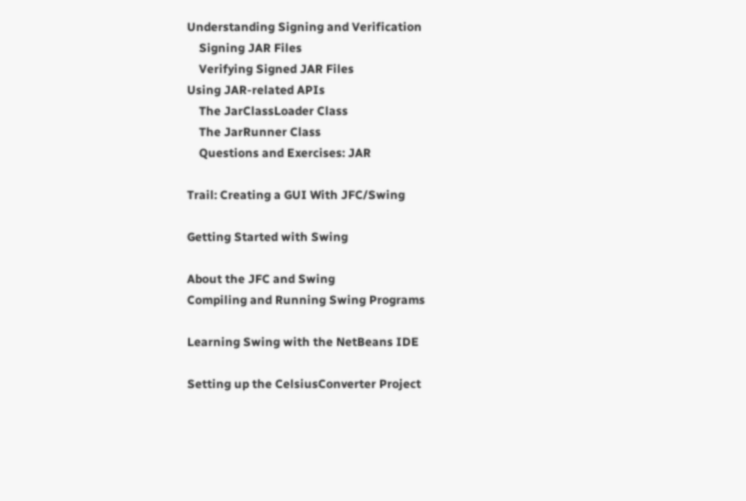Understanding Signing and Verification
    Signing JAR Files
    Verifying Signed JAR Files
Using JAR-related APIs
    The JarClassLoader Class
    The JarRunner Class
    Questions and Exercises: JAR

Trail: Creating a GUI With JFC/Swing

Getting Started with Swing

About the JFC and Swing
Compiling and Running Swing Programs

Learning Swing with the NetBeans IDE

Setting up the CelsiusConverter Project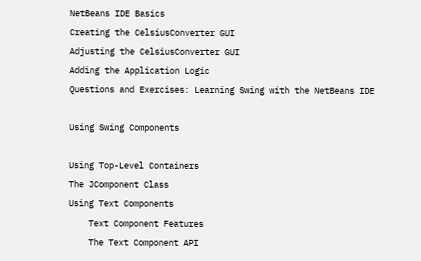NetBeans IDE Basics
Creating the CelsiusConverter GUI
Adjusting the CelsiusConverter GUI
Adding the Application Logic
Questions and Exercises: Learning Swing with the NetBeans IDE

Using Swing Components

Using Top-Level Containers
The JComponent Class
Using Text Components
    Text Component Features
    The Text Component API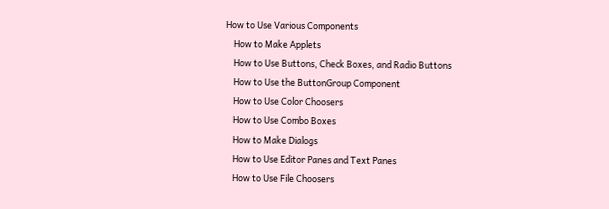How to Use Various Components
    How to Make Applets
    How to Use Buttons, Check Boxes, and Radio Buttons
    How to Use the ButtonGroup Component
    How to Use Color Choosers
    How to Use Combo Boxes
    How to Make Dialogs
    How to Use Editor Panes and Text Panes
    How to Use File Choosers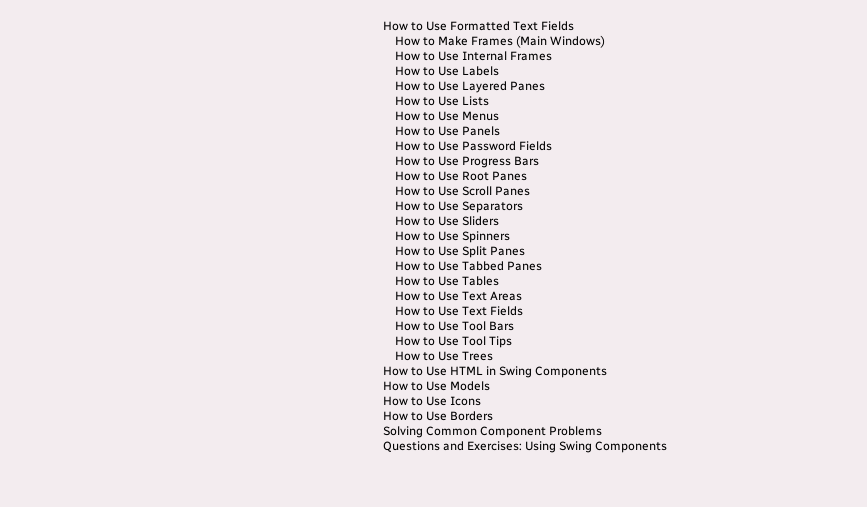How to Use Formatted Text Fields
    How to Make Frames (Main Windows)
    How to Use Internal Frames
    How to Use Labels
    How to Use Layered Panes
    How to Use Lists
    How to Use Menus
    How to Use Panels
    How to Use Password Fields
    How to Use Progress Bars
    How to Use Root Panes
    How to Use Scroll Panes
    How to Use Separators
    How to Use Sliders
    How to Use Spinners
    How to Use Split Panes
    How to Use Tabbed Panes
    How to Use Tables
    How to Use Text Areas
    How to Use Text Fields
    How to Use Tool Bars
    How to Use Tool Tips
    How to Use Trees
How to Use HTML in Swing Components
How to Use Models
How to Use Icons
How to Use Borders
Solving Common Component Problems
Questions and Exercises: Using Swing Components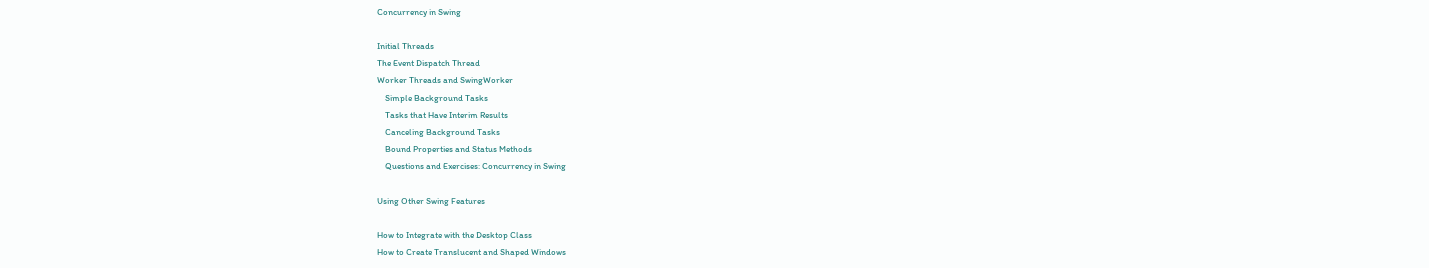Concurrency in Swing

Initial Threads
The Event Dispatch Thread
Worker Threads and SwingWorker
    Simple Background Tasks
    Tasks that Have Interim Results
    Canceling Background Tasks
    Bound Properties and Status Methods
    Questions and Exercises: Concurrency in Swing

Using Other Swing Features

How to Integrate with the Desktop Class
How to Create Translucent and Shaped Windows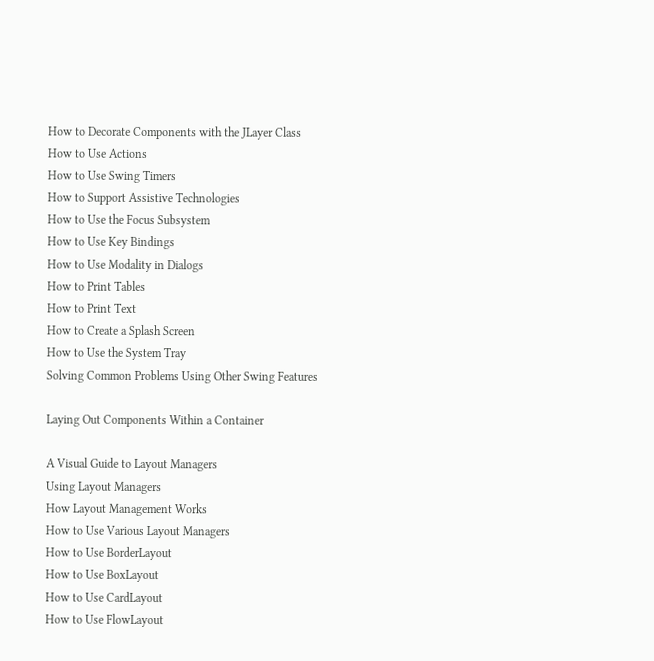How to Decorate Components with the JLayer Class
How to Use Actions
How to Use Swing Timers
How to Support Assistive Technologies
How to Use the Focus Subsystem
How to Use Key Bindings
How to Use Modality in Dialogs
How to Print Tables
How to Print Text
How to Create a Splash Screen
How to Use the System Tray
Solving Common Problems Using Other Swing Features

Laying Out Components Within a Container

A Visual Guide to Layout Managers
Using Layout Managers
How Layout Management Works
How to Use Various Layout Managers
How to Use BorderLayout
How to Use BoxLayout
How to Use CardLayout
How to Use FlowLayout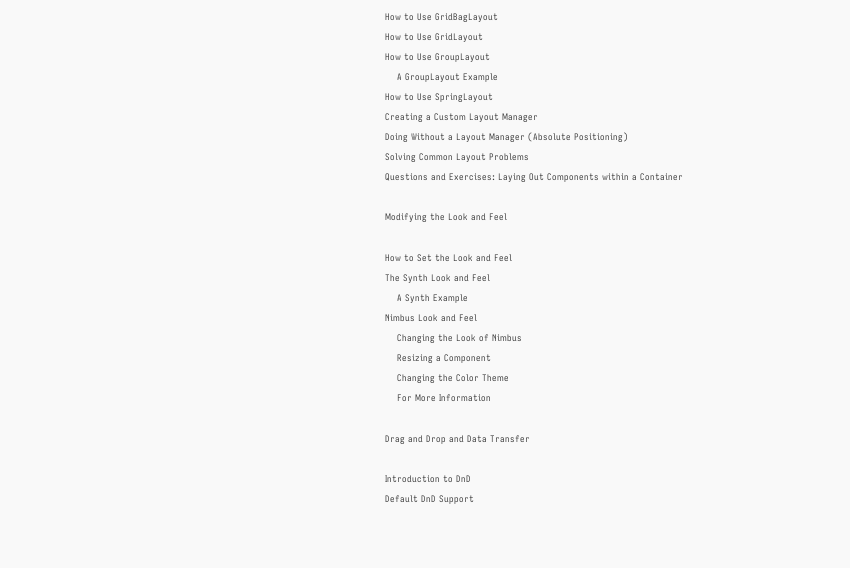How to Use GridBagLayout
How to Use GridLayout
How to Use GroupLayout
    A GroupLayout Example
How to Use SpringLayout
Creating a Custom Layout Manager
Doing Without a Layout Manager (Absolute Positioning)
Solving Common Layout Problems
Questions and Exercises: Laying Out Components within a Container

Modifying the Look and Feel

How to Set the Look and Feel
The Synth Look and Feel
    A Synth Example
Nimbus Look and Feel
    Changing the Look of Nimbus
    Resizing a Component
    Changing the Color Theme
    For More Information

Drag and Drop and Data Transfer

Introduction to DnD
Default DnD Support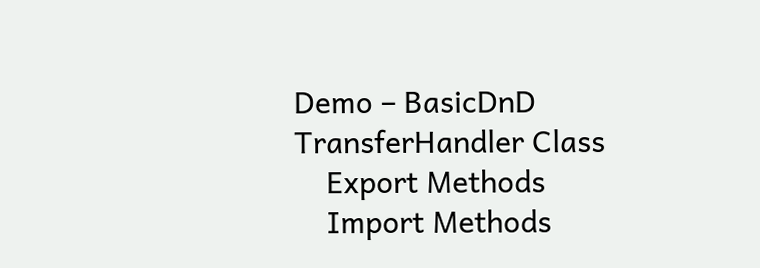Demo – BasicDnD
TransferHandler Class
    Export Methods
    Import Methods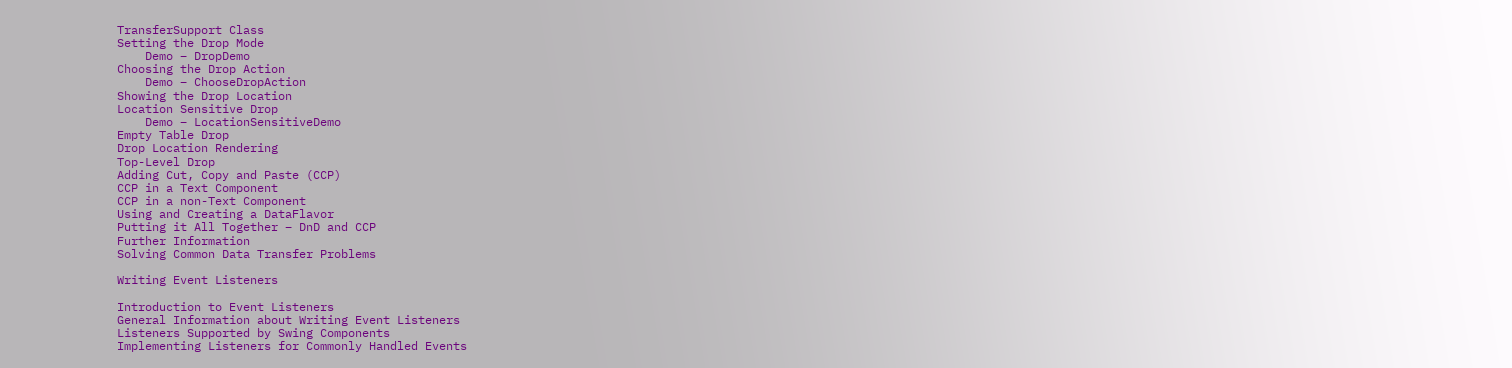TransferSupport Class
Setting the Drop Mode
    Demo – DropDemo
Choosing the Drop Action
    Demo – ChooseDropAction
Showing the Drop Location
Location Sensitive Drop
    Demo – LocationSensitiveDemo
Empty Table Drop
Drop Location Rendering
Top-Level Drop
Adding Cut, Copy and Paste (CCP)
CCP in a Text Component
CCP in a non-Text Component
Using and Creating a DataFlavor
Putting it All Together – DnD and CCP
Further Information
Solving Common Data Transfer Problems

Writing Event Listeners

Introduction to Event Listeners
General Information about Writing Event Listeners
Listeners Supported by Swing Components
Implementing Listeners for Commonly Handled Events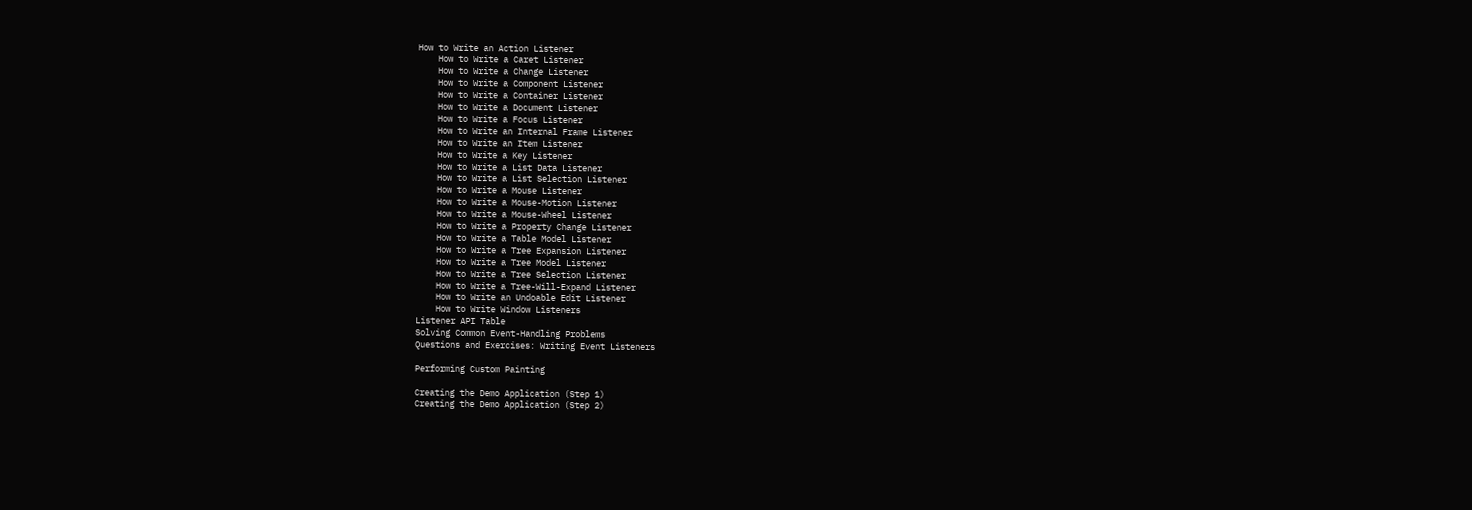How to Write an Action Listener
    How to Write a Caret Listener
    How to Write a Change Listener
    How to Write a Component Listener
    How to Write a Container Listener
    How to Write a Document Listener
    How to Write a Focus Listener
    How to Write an Internal Frame Listener
    How to Write an Item Listener
    How to Write a Key Listener
    How to Write a List Data Listener
    How to Write a List Selection Listener
    How to Write a Mouse Listener
    How to Write a Mouse-Motion Listener
    How to Write a Mouse-Wheel Listener
    How to Write a Property Change Listener
    How to Write a Table Model Listener
    How to Write a Tree Expansion Listener
    How to Write a Tree Model Listener
    How to Write a Tree Selection Listener
    How to Write a Tree-Will-Expand Listener
    How to Write an Undoable Edit Listener
    How to Write Window Listeners
Listener API Table
Solving Common Event-Handling Problems
Questions and Exercises: Writing Event Listeners

Performing Custom Painting

Creating the Demo Application (Step 1)
Creating the Demo Application (Step 2)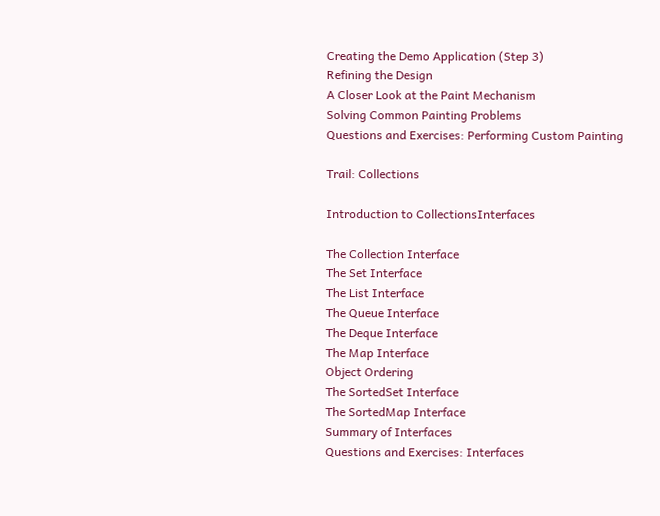Creating the Demo Application (Step 3)
Refining the Design
A Closer Look at the Paint Mechanism
Solving Common Painting Problems
Questions and Exercises: Performing Custom Painting

Trail: Collections

Introduction to CollectionsInterfaces

The Collection Interface
The Set Interface
The List Interface
The Queue Interface
The Deque Interface
The Map Interface
Object Ordering
The SortedSet Interface
The SortedMap Interface
Summary of Interfaces
Questions and Exercises: Interfaces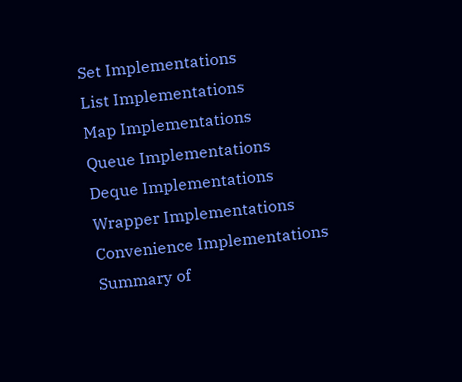Set Implementations
List Implementations
Map Implementations
Queue Implementations
Deque Implementations
Wrapper Implementations
Convenience Implementations
Summary of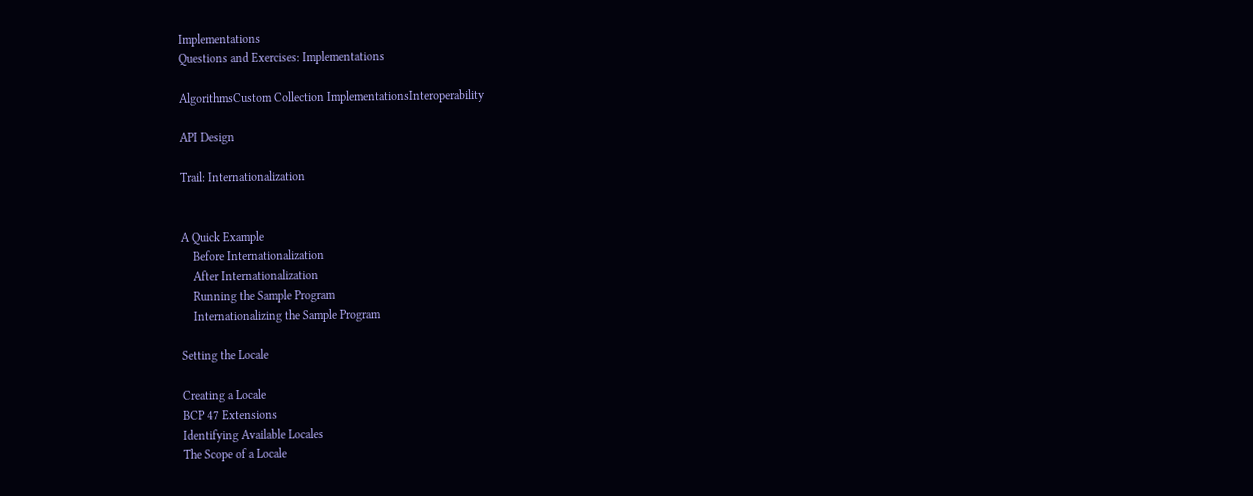Implementations
Questions and Exercises: Implementations

AlgorithmsCustom Collection ImplementationsInteroperability

API Design

Trail: Internationalization


A Quick Example
    Before Internationalization
    After Internationalization
    Running the Sample Program
    Internationalizing the Sample Program

Setting the Locale

Creating a Locale
BCP 47 Extensions
Identifying Available Locales
The Scope of a Locale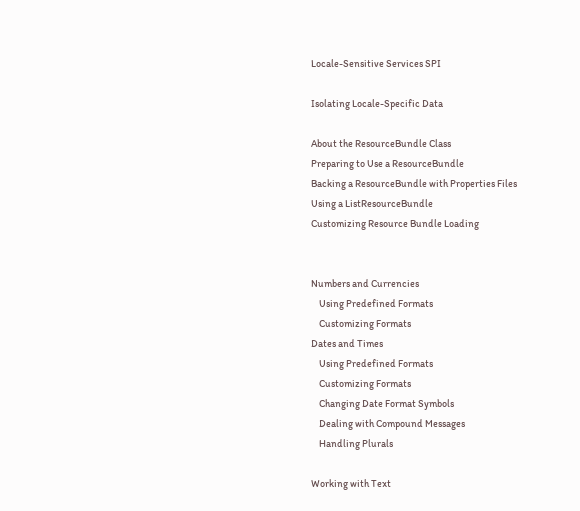Locale-Sensitive Services SPI

Isolating Locale-Specific Data

About the ResourceBundle Class
Preparing to Use a ResourceBundle
Backing a ResourceBundle with Properties Files
Using a ListResourceBundle
Customizing Resource Bundle Loading


Numbers and Currencies
    Using Predefined Formats
    Customizing Formats
Dates and Times
    Using Predefined Formats
    Customizing Formats
    Changing Date Format Symbols
    Dealing with Compound Messages
    Handling Plurals

Working with Text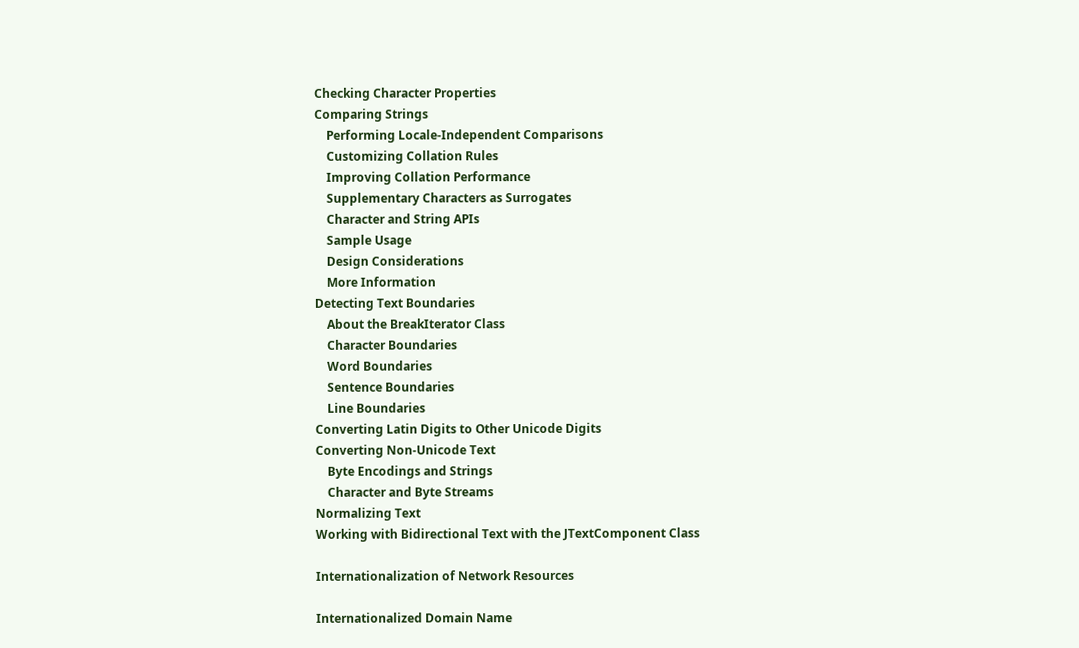Checking Character Properties
Comparing Strings
    Performing Locale-Independent Comparisons
    Customizing Collation Rules
    Improving Collation Performance
    Supplementary Characters as Surrogates
    Character and String APIs
    Sample Usage
    Design Considerations
    More Information
Detecting Text Boundaries
    About the BreakIterator Class
    Character Boundaries
    Word Boundaries
    Sentence Boundaries
    Line Boundaries
Converting Latin Digits to Other Unicode Digits
Converting Non-Unicode Text
    Byte Encodings and Strings
    Character and Byte Streams
Normalizing Text
Working with Bidirectional Text with the JTextComponent Class

Internationalization of Network Resources

Internationalized Domain Name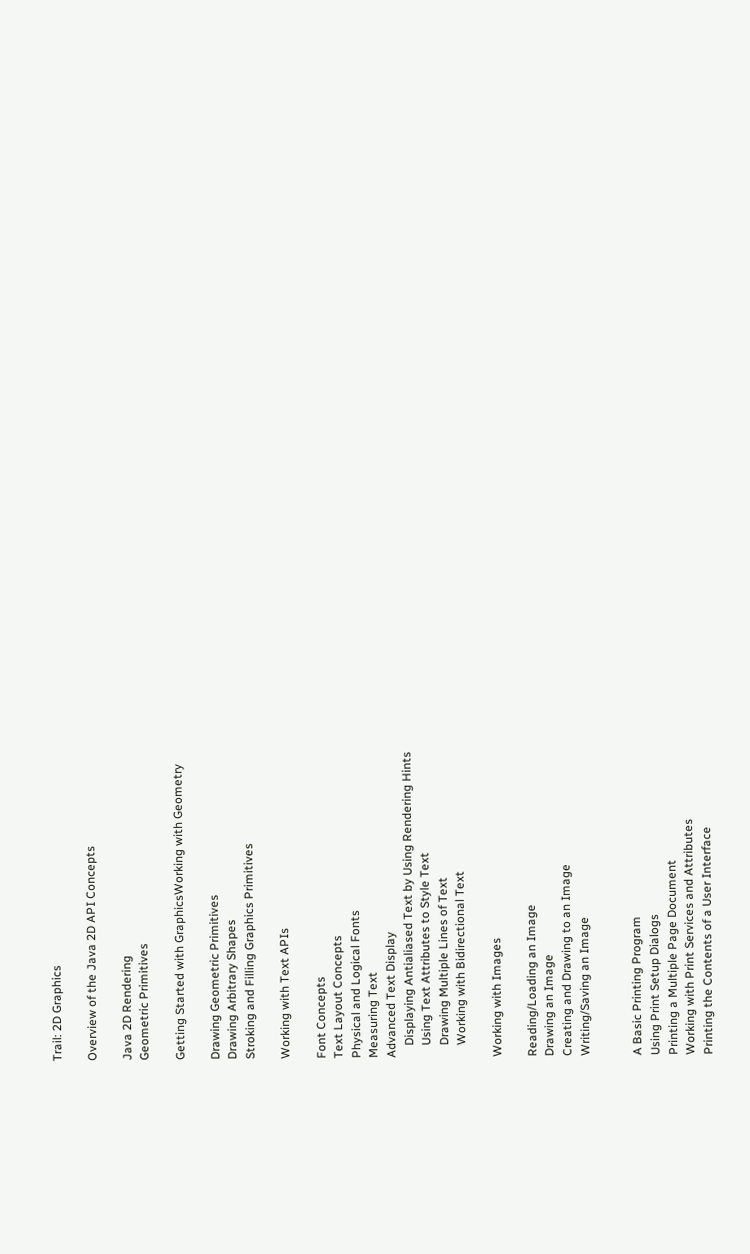Trail: 2D Graphics

Overview of the Java 2D API Concepts

Java 2D Rendering
Geometric Primitives

Getting Started with GraphicsWorking with Geometry

Drawing Geometric Primitives
Drawing Arbitrary Shapes
Stroking and Filling Graphics Primitives

Working with Text APIs

Font Concepts
Text Layout Concepts
Physical and Logical Fonts
Measuring Text
Advanced Text Display
    Displaying Antialiased Text by Using Rendering Hints
    Using Text Attributes to Style Text
    Drawing Multiple Lines of Text
    Working with Bidirectional Text

Working with Images

Reading/Loading an Image
Drawing an Image
Creating and Drawing to an Image
Writing/Saving an Image


A Basic Printing Program
Using Print Setup Dialogs
Printing a Multiple Page Document
Working with Print Services and Attributes
Printing the Contents of a User Interface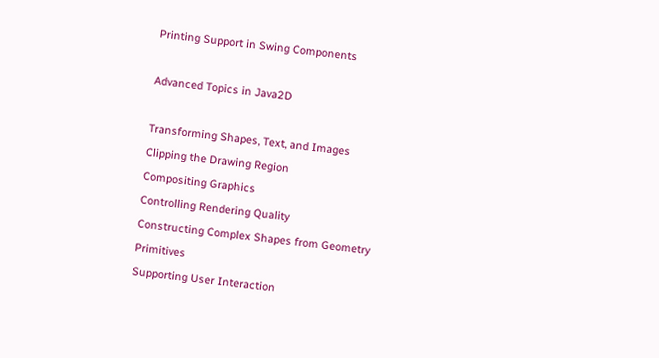Printing Support in Swing Components

Advanced Topics in Java2D

Transforming Shapes, Text, and Images
Clipping the Drawing Region
Compositing Graphics
Controlling Rendering Quality
Constructing Complex Shapes from Geometry Primitives
Supporting User Interaction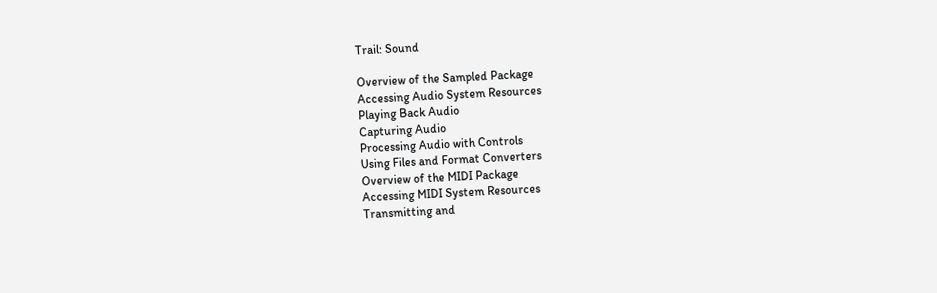Trail: Sound

Overview of the Sampled Package
Accessing Audio System Resources
Playing Back Audio
Capturing Audio
Processing Audio with Controls
Using Files and Format Converters
Overview of the MIDI Package
Accessing MIDI System Resources
Transmitting and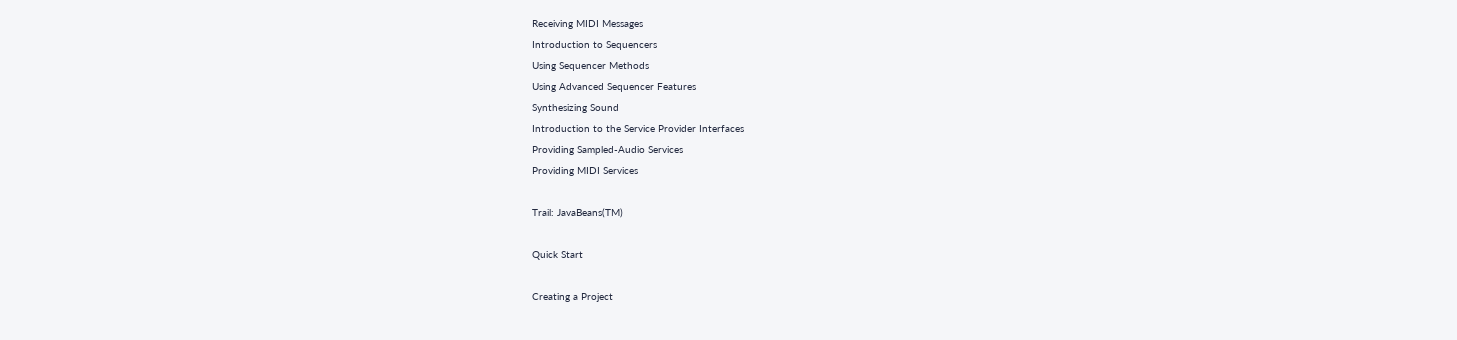Receiving MIDI Messages
Introduction to Sequencers
Using Sequencer Methods
Using Advanced Sequencer Features
Synthesizing Sound
Introduction to the Service Provider Interfaces
Providing Sampled-Audio Services
Providing MIDI Services

Trail: JavaBeans(TM)

Quick Start

Creating a Project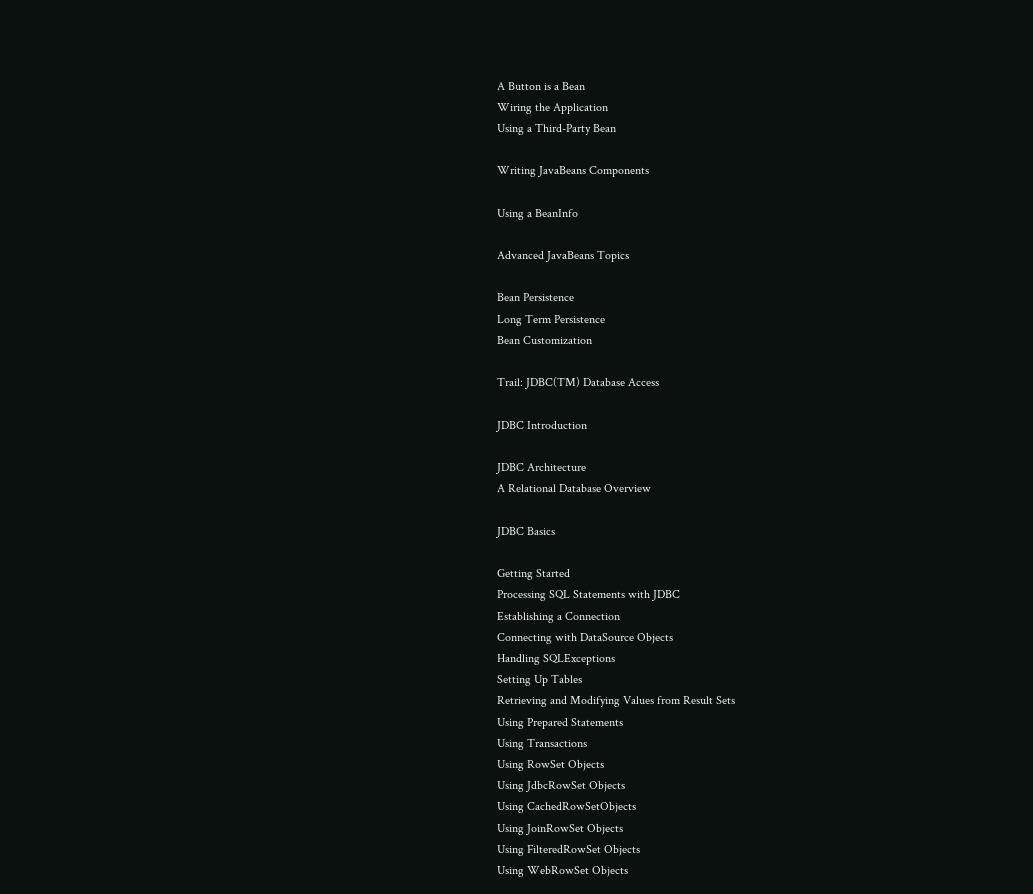A Button is a Bean
Wiring the Application
Using a Third-Party Bean

Writing JavaBeans Components

Using a BeanInfo

Advanced JavaBeans Topics

Bean Persistence
Long Term Persistence
Bean Customization

Trail: JDBC(TM) Database Access

JDBC Introduction

JDBC Architecture
A Relational Database Overview

JDBC Basics

Getting Started
Processing SQL Statements with JDBC
Establishing a Connection
Connecting with DataSource Objects
Handling SQLExceptions
Setting Up Tables
Retrieving and Modifying Values from Result Sets
Using Prepared Statements
Using Transactions
Using RowSet Objects
Using JdbcRowSet Objects
Using CachedRowSetObjects
Using JoinRowSet Objects
Using FilteredRowSet Objects
Using WebRowSet Objects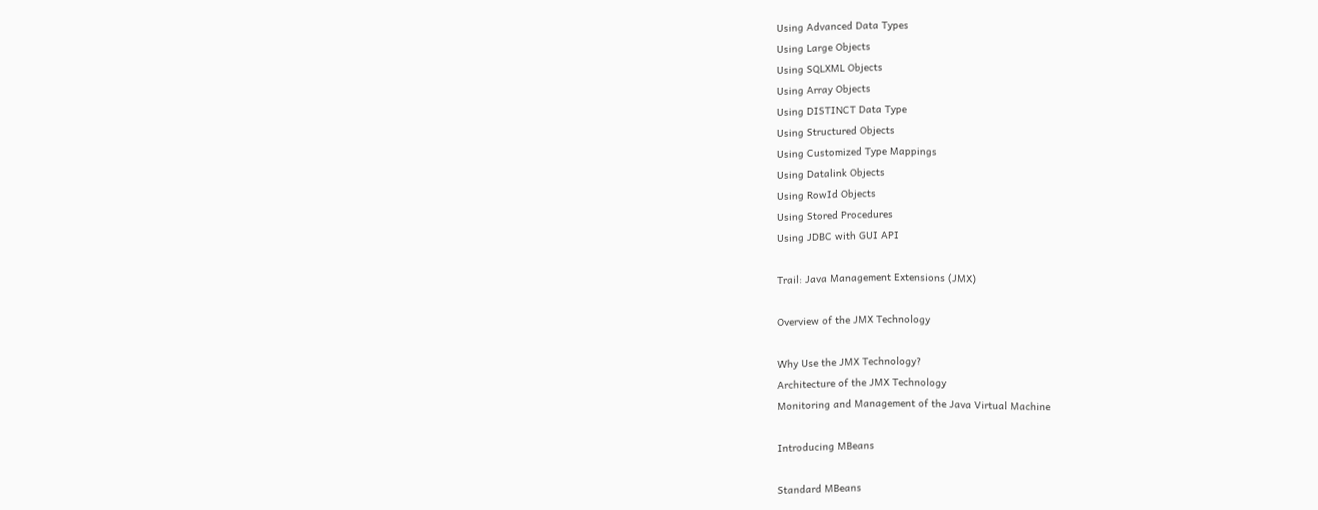Using Advanced Data Types
Using Large Objects
Using SQLXML Objects
Using Array Objects
Using DISTINCT Data Type
Using Structured Objects
Using Customized Type Mappings
Using Datalink Objects
Using RowId Objects
Using Stored Procedures
Using JDBC with GUI API

Trail: Java Management Extensions (JMX)

Overview of the JMX Technology

Why Use the JMX Technology?
Architecture of the JMX Technology
Monitoring and Management of the Java Virtual Machine

Introducing MBeans

Standard MBeans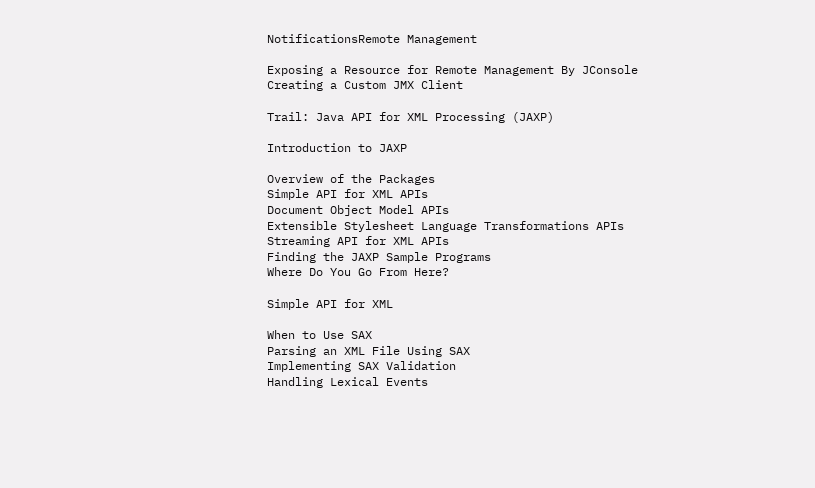NotificationsRemote Management

Exposing a Resource for Remote Management By JConsole
Creating a Custom JMX Client

Trail: Java API for XML Processing (JAXP)

Introduction to JAXP

Overview of the Packages
Simple API for XML APIs
Document Object Model APIs
Extensible Stylesheet Language Transformations APIs
Streaming API for XML APIs
Finding the JAXP Sample Programs
Where Do You Go From Here?

Simple API for XML

When to Use SAX
Parsing an XML File Using SAX
Implementing SAX Validation
Handling Lexical Events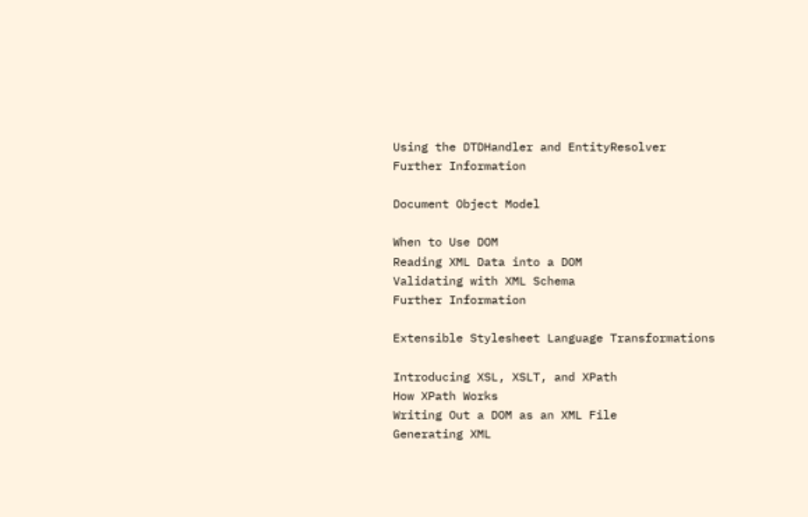Using the DTDHandler and EntityResolver
Further Information

Document Object Model

When to Use DOM
Reading XML Data into a DOM
Validating with XML Schema
Further Information

Extensible Stylesheet Language Transformations

Introducing XSL, XSLT, and XPath
How XPath Works
Writing Out a DOM as an XML File
Generating XML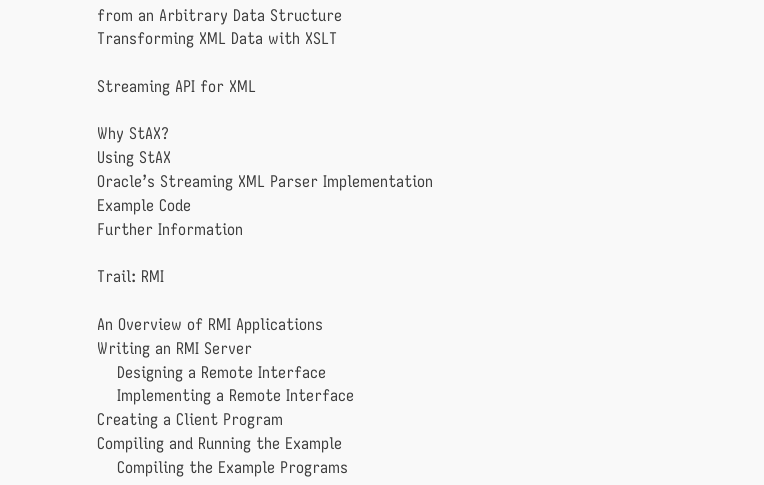from an Arbitrary Data Structure
Transforming XML Data with XSLT

Streaming API for XML

Why StAX?
Using StAX
Oracle’s Streaming XML Parser Implementation
Example Code
Further Information

Trail: RMI

An Overview of RMI Applications
Writing an RMI Server
    Designing a Remote Interface
    Implementing a Remote Interface
Creating a Client Program
Compiling and Running the Example
    Compiling the Example Programs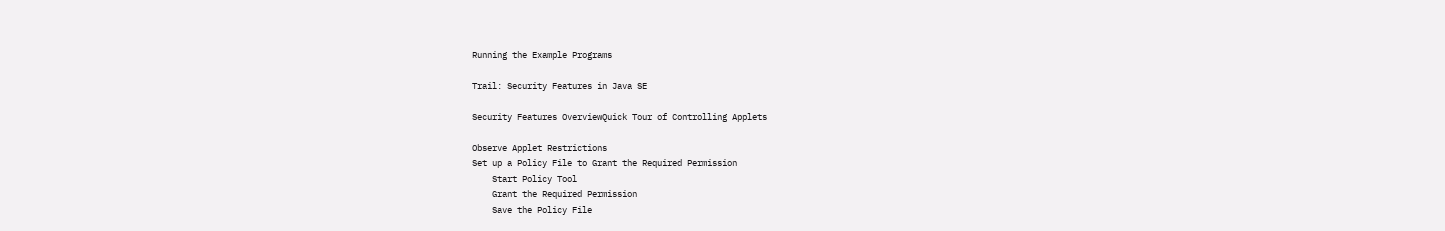Running the Example Programs

Trail: Security Features in Java SE

Security Features OverviewQuick Tour of Controlling Applets

Observe Applet Restrictions
Set up a Policy File to Grant the Required Permission
    Start Policy Tool
    Grant the Required Permission
    Save the Policy File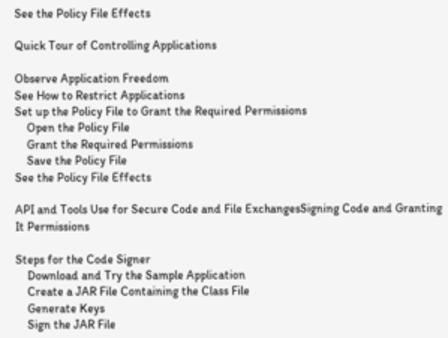See the Policy File Effects

Quick Tour of Controlling Applications

Observe Application Freedom
See How to Restrict Applications
Set up the Policy File to Grant the Required Permissions
    Open the Policy File
    Grant the Required Permissions
    Save the Policy File
See the Policy File Effects

API and Tools Use for Secure Code and File ExchangesSigning Code and Granting It Permissions

Steps for the Code Signer
    Download and Try the Sample Application
    Create a JAR File Containing the Class File
    Generate Keys
    Sign the JAR File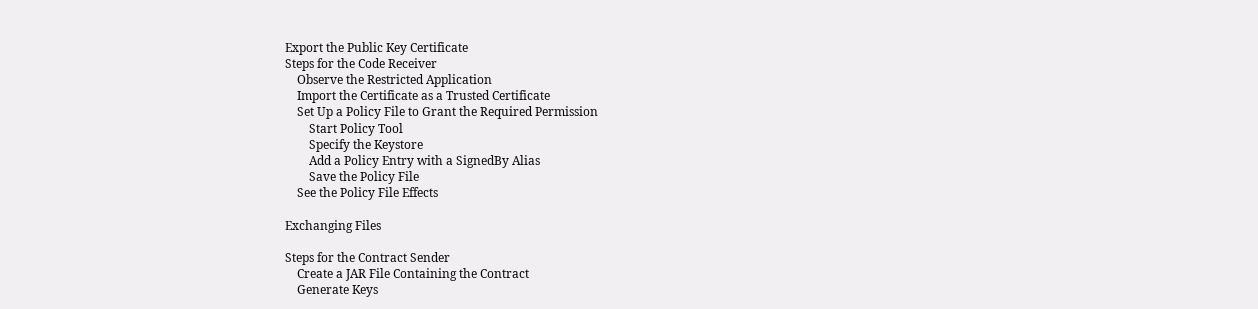Export the Public Key Certificate
Steps for the Code Receiver
    Observe the Restricted Application
    Import the Certificate as a Trusted Certificate
    Set Up a Policy File to Grant the Required Permission
        Start Policy Tool
        Specify the Keystore
        Add a Policy Entry with a SignedBy Alias
        Save the Policy File
    See the Policy File Effects

Exchanging Files

Steps for the Contract Sender
    Create a JAR File Containing the Contract
    Generate Keys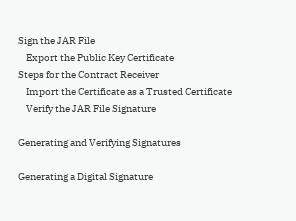Sign the JAR File
    Export the Public Key Certificate
Steps for the Contract Receiver
    Import the Certificate as a Trusted Certificate
    Verify the JAR File Signature

Generating and Verifying Signatures

Generating a Digital Signature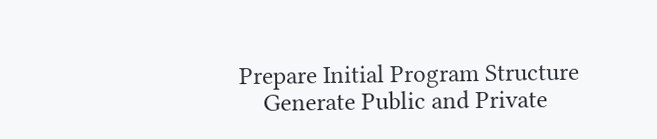Prepare Initial Program Structure
    Generate Public and Private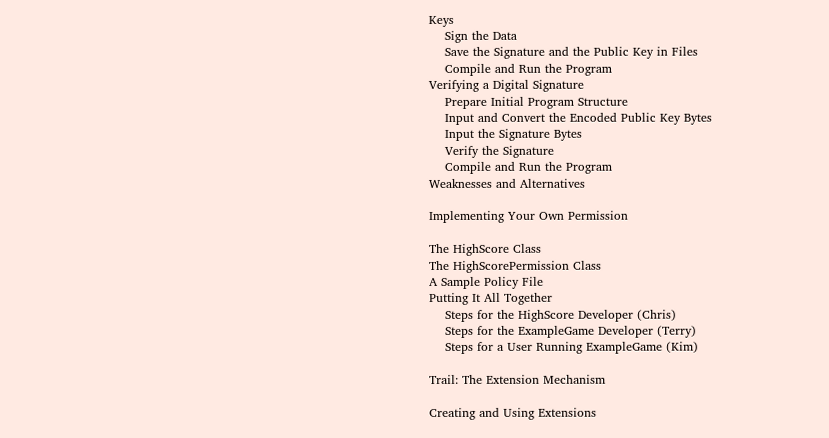Keys
    Sign the Data
    Save the Signature and the Public Key in Files
    Compile and Run the Program
Verifying a Digital Signature
    Prepare Initial Program Structure
    Input and Convert the Encoded Public Key Bytes
    Input the Signature Bytes
    Verify the Signature
    Compile and Run the Program
Weaknesses and Alternatives

Implementing Your Own Permission

The HighScore Class
The HighScorePermission Class
A Sample Policy File
Putting It All Together
    Steps for the HighScore Developer (Chris)
    Steps for the ExampleGame Developer (Terry)
    Steps for a User Running ExampleGame (Kim)

Trail: The Extension Mechanism

Creating and Using Extensions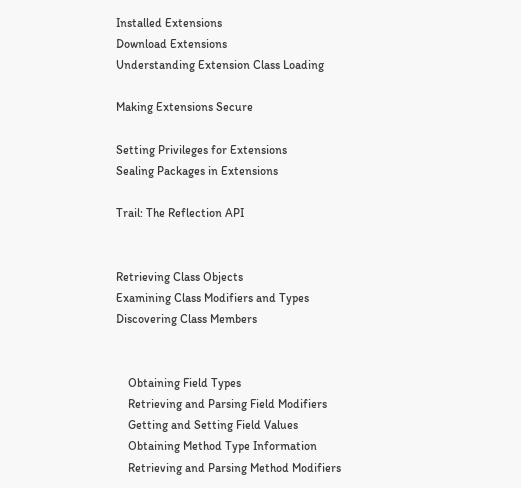Installed Extensions
Download Extensions
Understanding Extension Class Loading

Making Extensions Secure

Setting Privileges for Extensions
Sealing Packages in Extensions

Trail: The Reflection API


Retrieving Class Objects
Examining Class Modifiers and Types
Discovering Class Members


    Obtaining Field Types
    Retrieving and Parsing Field Modifiers
    Getting and Setting Field Values
    Obtaining Method Type Information
    Retrieving and Parsing Method Modifiers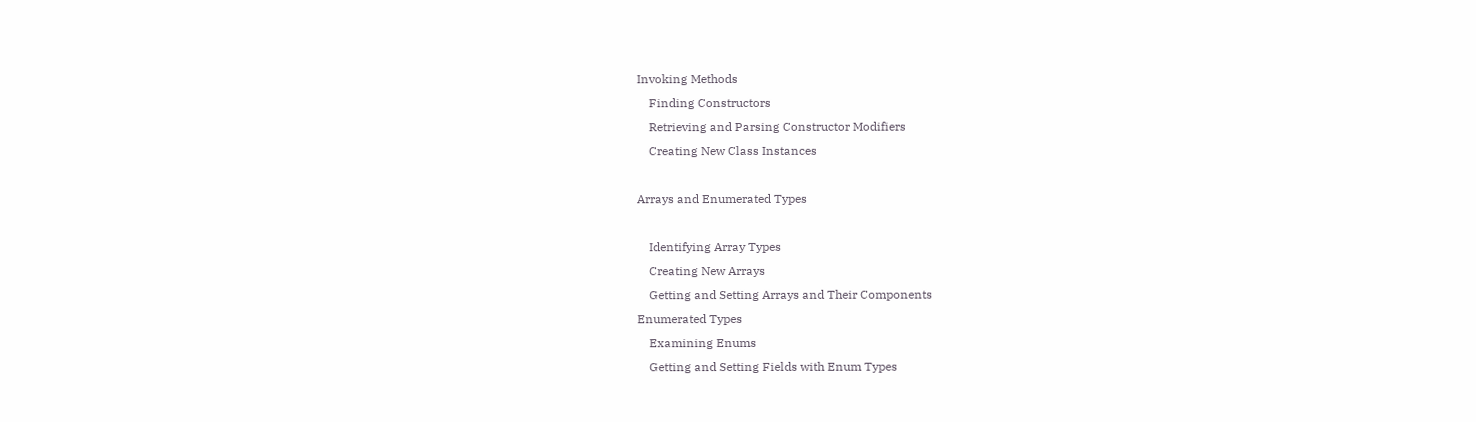Invoking Methods
    Finding Constructors
    Retrieving and Parsing Constructor Modifiers
    Creating New Class Instances

Arrays and Enumerated Types

    Identifying Array Types
    Creating New Arrays
    Getting and Setting Arrays and Their Components
Enumerated Types
    Examining Enums
    Getting and Setting Fields with Enum Types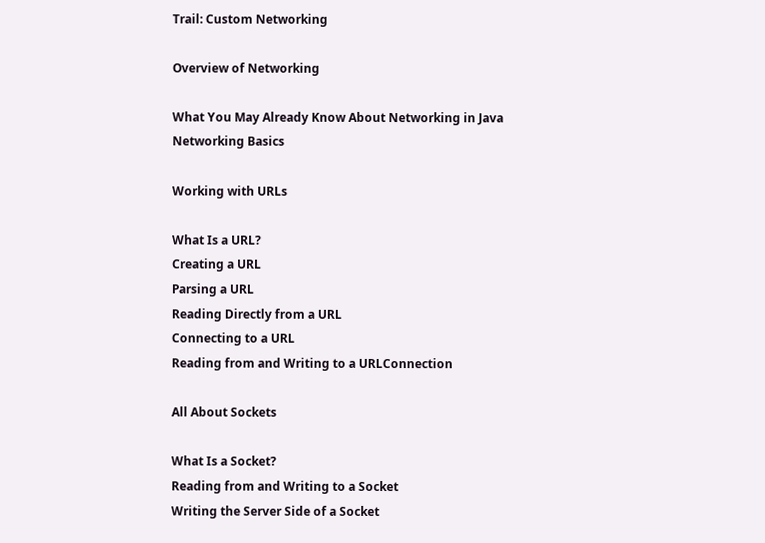Trail: Custom Networking

Overview of Networking

What You May Already Know About Networking in Java
Networking Basics

Working with URLs

What Is a URL?
Creating a URL
Parsing a URL
Reading Directly from a URL
Connecting to a URL
Reading from and Writing to a URLConnection

All About Sockets

What Is a Socket?
Reading from and Writing to a Socket
Writing the Server Side of a Socket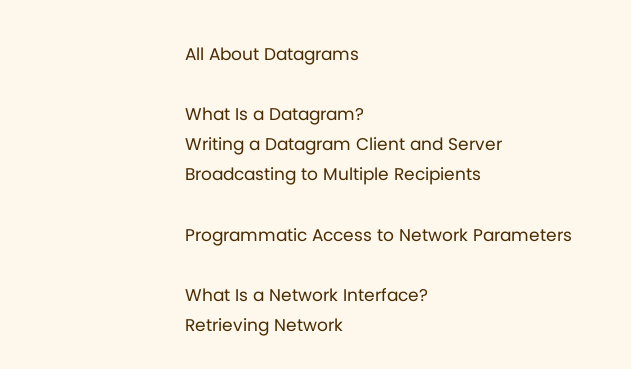All About Datagrams

What Is a Datagram?
Writing a Datagram Client and Server
Broadcasting to Multiple Recipients

Programmatic Access to Network Parameters

What Is a Network Interface?
Retrieving Network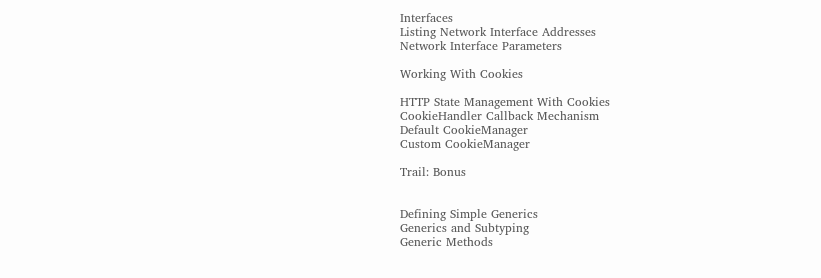Interfaces
Listing Network Interface Addresses
Network Interface Parameters

Working With Cookies

HTTP State Management With Cookies
CookieHandler Callback Mechanism
Default CookieManager
Custom CookieManager

Trail: Bonus


Defining Simple Generics
Generics and Subtyping
Generic Methods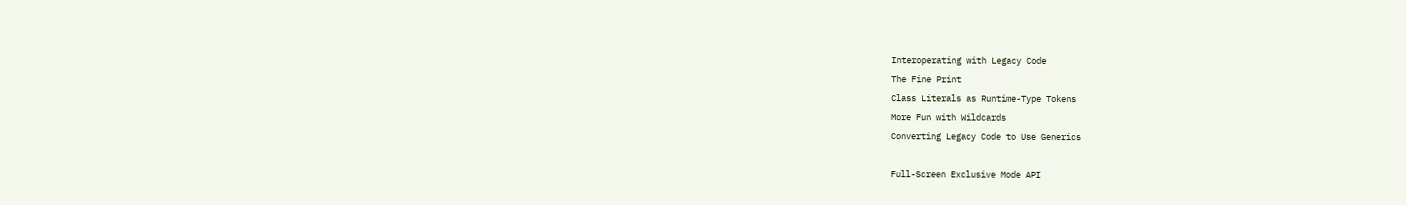Interoperating with Legacy Code
The Fine Print
Class Literals as Runtime-Type Tokens
More Fun with Wildcards
Converting Legacy Code to Use Generics

Full-Screen Exclusive Mode API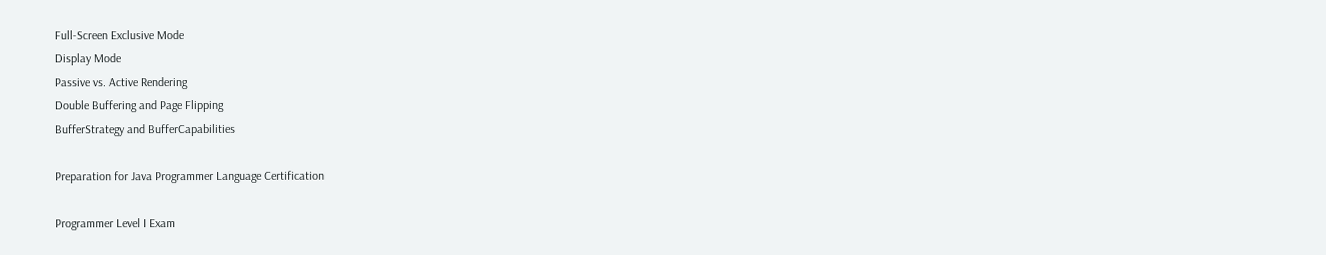Full-Screen Exclusive Mode
Display Mode
Passive vs. Active Rendering
Double Buffering and Page Flipping
BufferStrategy and BufferCapabilities

Preparation for Java Programmer Language Certification

Programmer Level I Exam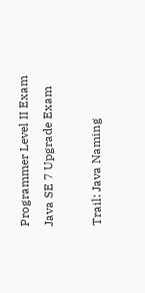Programmer Level II Exam
Java SE 7 Upgrade Exam

Trail: Java Naming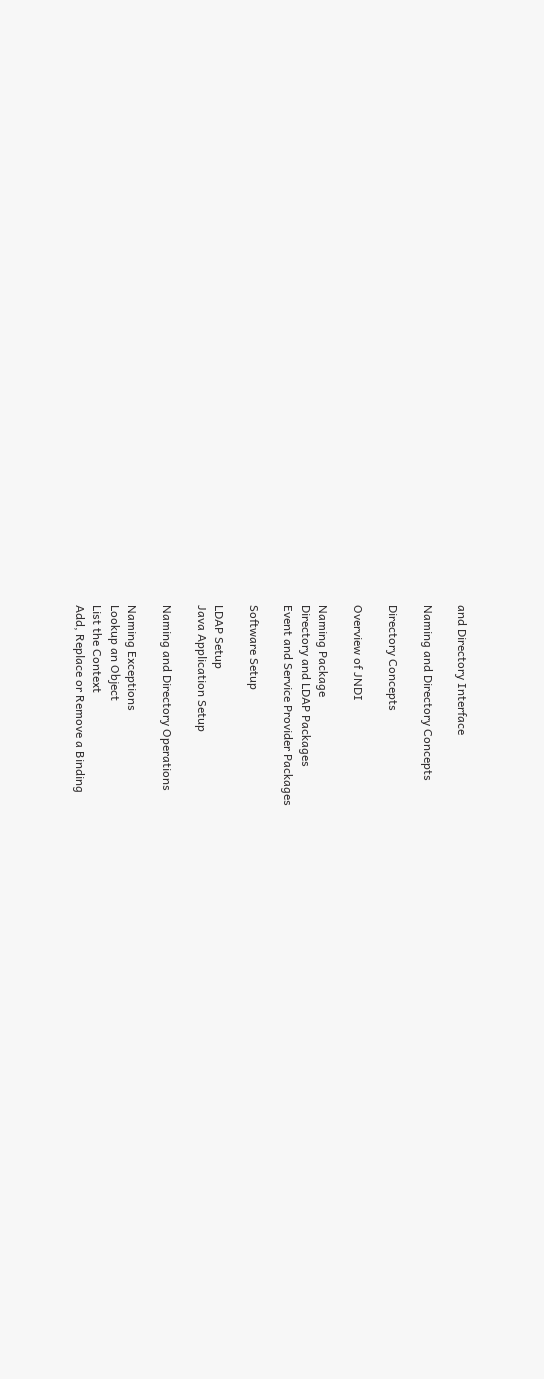and Directory Interface

Naming and Directory Concepts

Directory Concepts

Overview of JNDI

Naming Package
Directory and LDAP Packages
Event and Service Provider Packages

Software Setup

LDAP Setup
Java Application Setup

Naming and Directory Operations

Naming Exceptions
Lookup an Object
List the Context
Add, Replace or Remove a Binding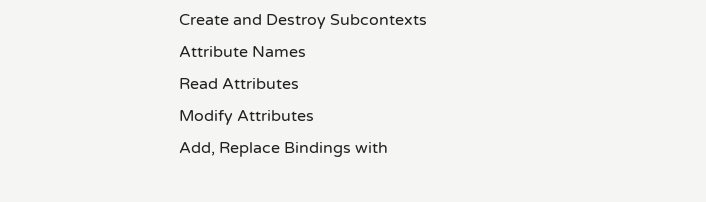Create and Destroy Subcontexts
Attribute Names
Read Attributes
Modify Attributes
Add, Replace Bindings with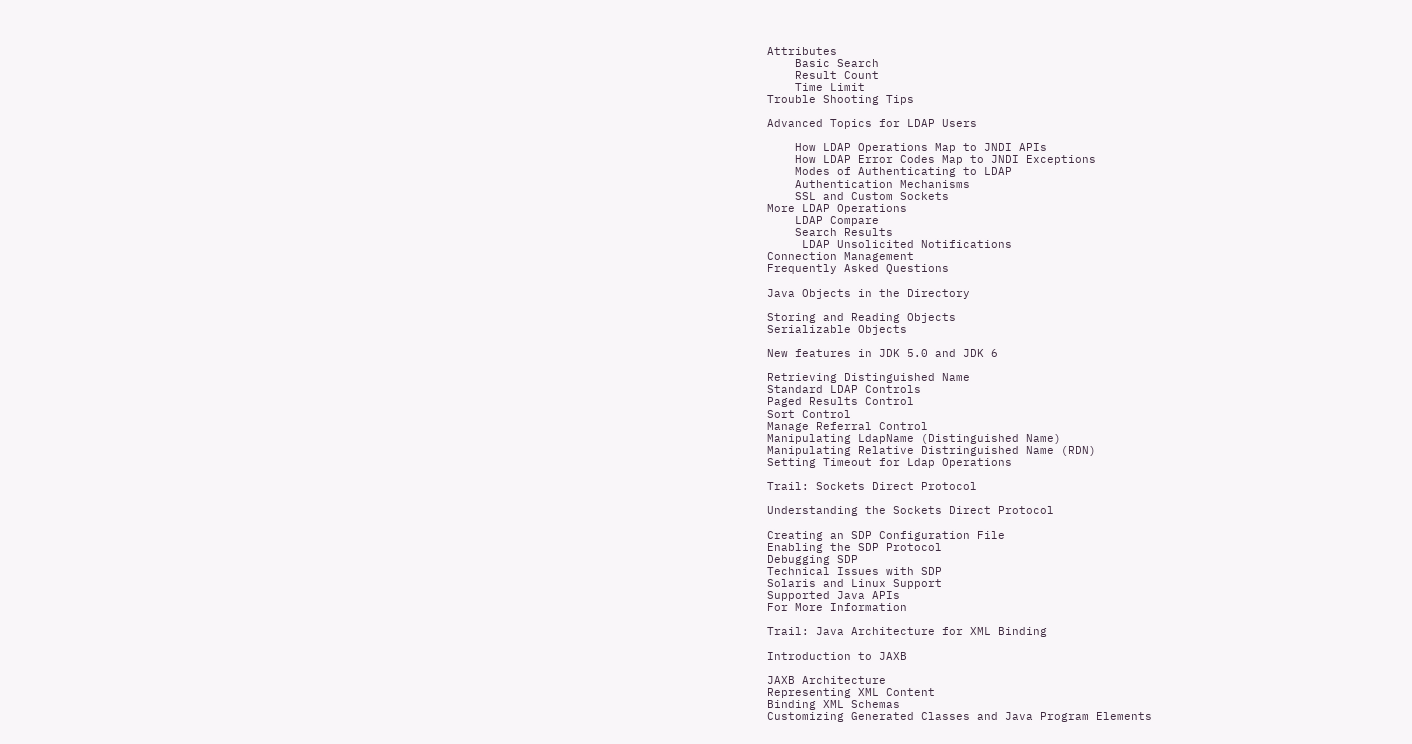Attributes
    Basic Search
    Result Count
    Time Limit
Trouble Shooting Tips

Advanced Topics for LDAP Users

    How LDAP Operations Map to JNDI APIs
    How LDAP Error Codes Map to JNDI Exceptions
    Modes of Authenticating to LDAP
    Authentication Mechanisms
    SSL and Custom Sockets
More LDAP Operations
    LDAP Compare
    Search Results
     LDAP Unsolicited Notifications
Connection Management
Frequently Asked Questions

Java Objects in the Directory

Storing and Reading Objects
Serializable Objects

New features in JDK 5.0 and JDK 6

Retrieving Distinguished Name
Standard LDAP Controls
Paged Results Control
Sort Control
Manage Referral Control
Manipulating LdapName (Distinguished Name)
Manipulating Relative Distringuished Name (RDN)
Setting Timeout for Ldap Operations

Trail: Sockets Direct Protocol

Understanding the Sockets Direct Protocol

Creating an SDP Configuration File
Enabling the SDP Protocol
Debugging SDP
Technical Issues with SDP
Solaris and Linux Support
Supported Java APIs
For More Information

Trail: Java Architecture for XML Binding

Introduction to JAXB

JAXB Architecture
Representing XML Content
Binding XML Schemas
Customizing Generated Classes and Java Program Elements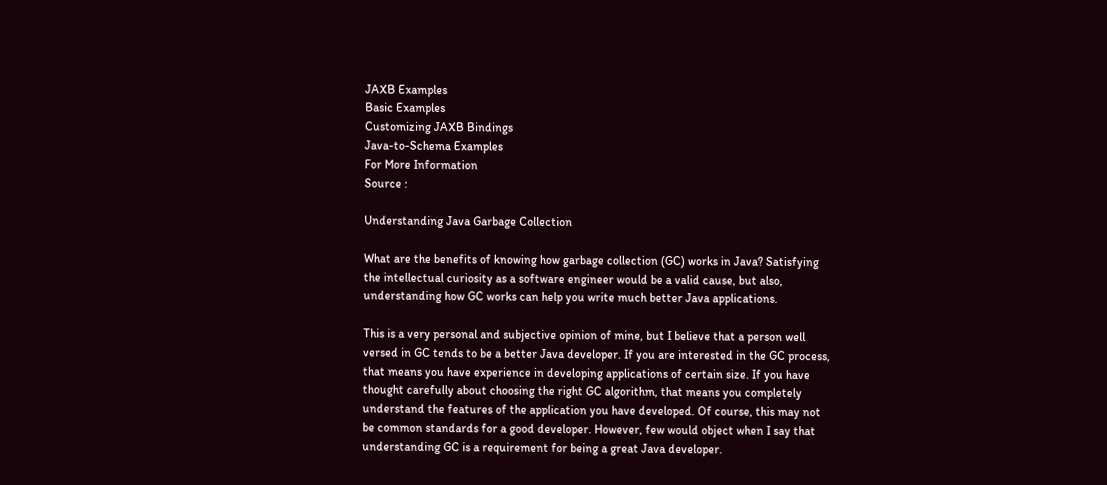JAXB Examples
Basic Examples
Customizing JAXB Bindings
Java-to-Schema Examples
For More Information
Source :

Understanding Java Garbage Collection

What are the benefits of knowing how garbage collection (GC) works in Java? Satisfying the intellectual curiosity as a software engineer would be a valid cause, but also, understanding how GC works can help you write much better Java applications.

This is a very personal and subjective opinion of mine, but I believe that a person well versed in GC tends to be a better Java developer. If you are interested in the GC process, that means you have experience in developing applications of certain size. If you have thought carefully about choosing the right GC algorithm, that means you completely understand the features of the application you have developed. Of course, this may not be common standards for a good developer. However, few would object when I say that understanding GC is a requirement for being a great Java developer.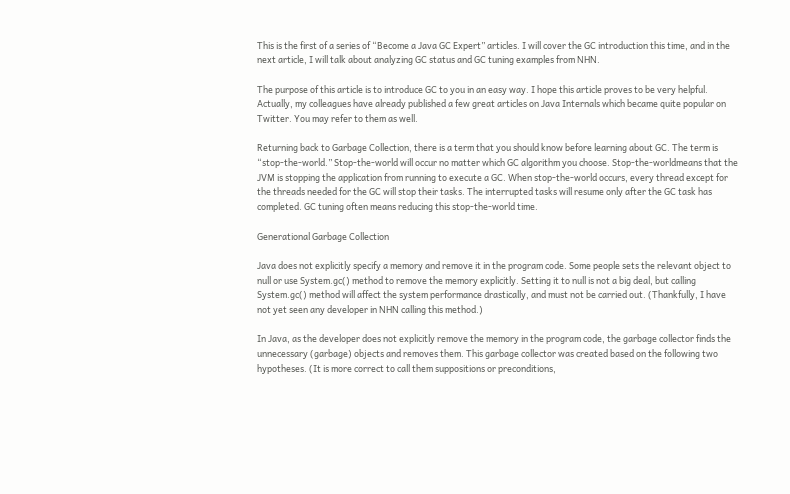This is the first of a series of “Become a Java GC Expert” articles. I will cover the GC introduction this time, and in the next article, I will talk about analyzing GC status and GC tuning examples from NHN.

The purpose of this article is to introduce GC to you in an easy way. I hope this article proves to be very helpful. Actually, my colleagues have already published a few great articles on Java Internals which became quite popular on Twitter. You may refer to them as well.

Returning back to Garbage Collection, there is a term that you should know before learning about GC. The term is “stop-the-world.” Stop-the-world will occur no matter which GC algorithm you choose. Stop-the-worldmeans that the JVM is stopping the application from running to execute a GC. When stop-the-world occurs, every thread except for the threads needed for the GC will stop their tasks. The interrupted tasks will resume only after the GC task has completed. GC tuning often means reducing this stop-the-world time.

Generational Garbage Collection

Java does not explicitly specify a memory and remove it in the program code. Some people sets the relevant object to null or use System.gc() method to remove the memory explicitly. Setting it to null is not a big deal, but calling System.gc() method will affect the system performance drastically, and must not be carried out. (Thankfully, I have not yet seen any developer in NHN calling this method.)

In Java, as the developer does not explicitly remove the memory in the program code, the garbage collector finds the unnecessary (garbage) objects and removes them. This garbage collector was created based on the following two hypotheses. (It is more correct to call them suppositions or preconditions,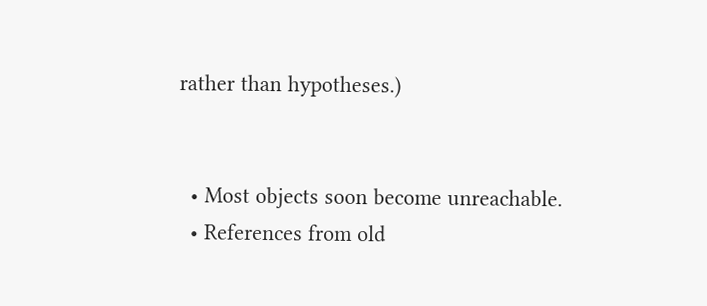rather than hypotheses.)


  • Most objects soon become unreachable.
  • References from old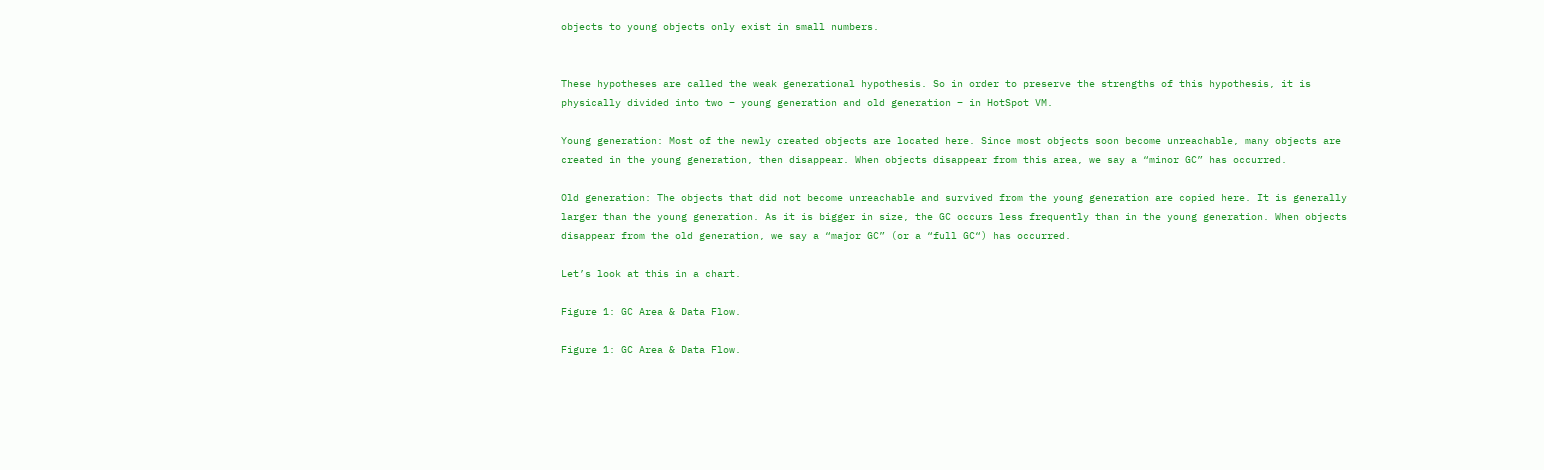objects to young objects only exist in small numbers.


These hypotheses are called the weak generational hypothesis. So in order to preserve the strengths of this hypothesis, it is physically divided into two – young generation and old generation – in HotSpot VM.

Young generation: Most of the newly created objects are located here. Since most objects soon become unreachable, many objects are created in the young generation, then disappear. When objects disappear from this area, we say a “minor GC” has occurred.

Old generation: The objects that did not become unreachable and survived from the young generation are copied here. It is generally larger than the young generation. As it is bigger in size, the GC occurs less frequently than in the young generation. When objects disappear from the old generation, we say a “major GC” (or a “full GC“) has occurred.

Let’s look at this in a chart.

Figure 1: GC Area & Data Flow.

Figure 1: GC Area & Data Flow.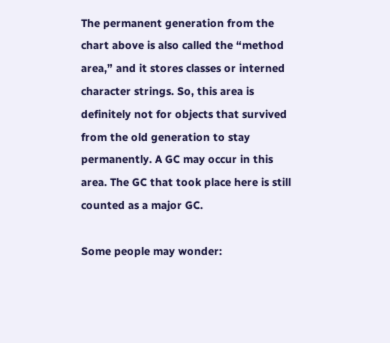The permanent generation from the chart above is also called the “method area,” and it stores classes or interned character strings. So, this area is definitely not for objects that survived from the old generation to stay permanently. A GC may occur in this area. The GC that took place here is still counted as a major GC.

Some people may wonder: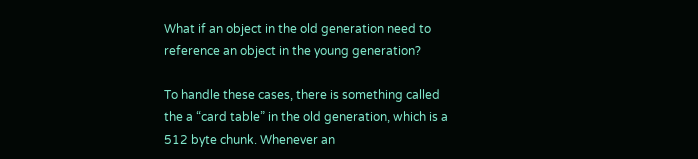What if an object in the old generation need to reference an object in the young generation?

To handle these cases, there is something called the a “card table” in the old generation, which is a 512 byte chunk. Whenever an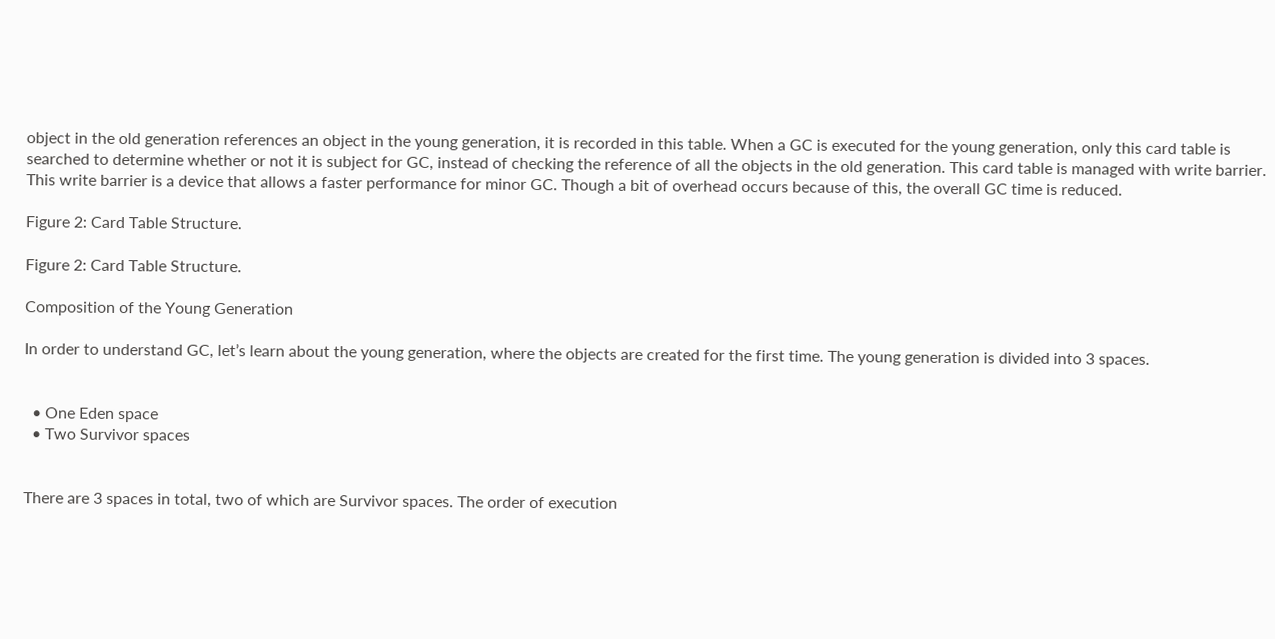object in the old generation references an object in the young generation, it is recorded in this table. When a GC is executed for the young generation, only this card table is searched to determine whether or not it is subject for GC, instead of checking the reference of all the objects in the old generation. This card table is managed with write barrier. This write barrier is a device that allows a faster performance for minor GC. Though a bit of overhead occurs because of this, the overall GC time is reduced.

Figure 2: Card Table Structure.

Figure 2: Card Table Structure.

Composition of the Young Generation

In order to understand GC, let’s learn about the young generation, where the objects are created for the first time. The young generation is divided into 3 spaces.


  • One Eden space
  • Two Survivor spaces


There are 3 spaces in total, two of which are Survivor spaces. The order of execution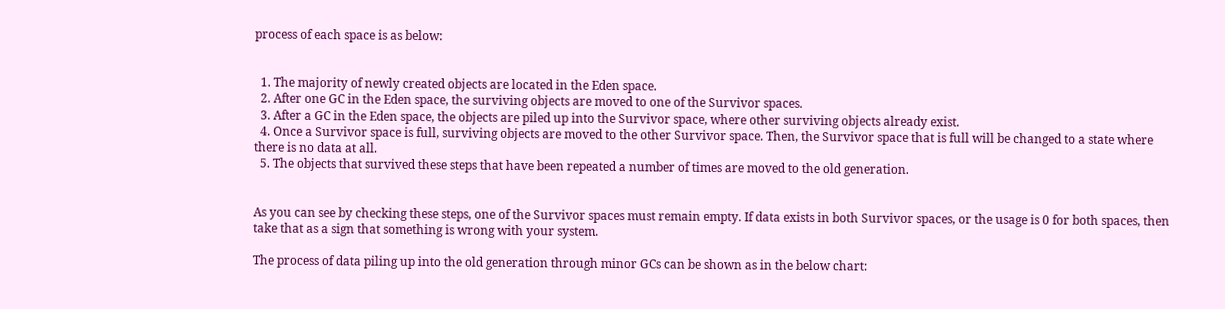process of each space is as below:


  1. The majority of newly created objects are located in the Eden space.
  2. After one GC in the Eden space, the surviving objects are moved to one of the Survivor spaces.
  3. After a GC in the Eden space, the objects are piled up into the Survivor space, where other surviving objects already exist.
  4. Once a Survivor space is full, surviving objects are moved to the other Survivor space. Then, the Survivor space that is full will be changed to a state where there is no data at all.
  5. The objects that survived these steps that have been repeated a number of times are moved to the old generation.


As you can see by checking these steps, one of the Survivor spaces must remain empty. If data exists in both Survivor spaces, or the usage is 0 for both spaces, then take that as a sign that something is wrong with your system.

The process of data piling up into the old generation through minor GCs can be shown as in the below chart: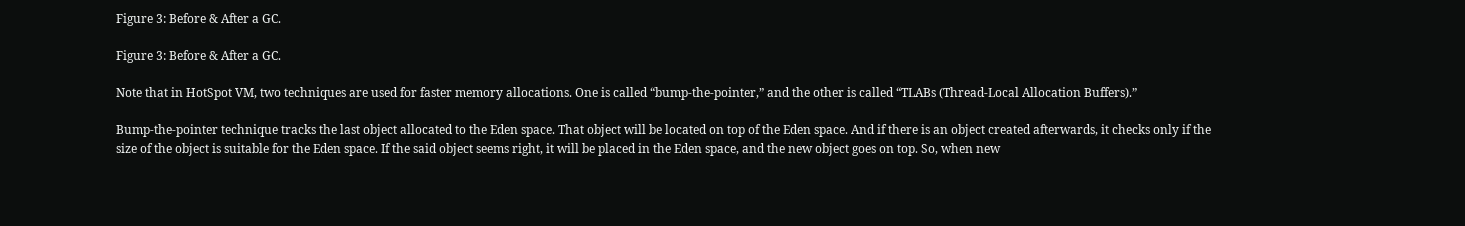Figure 3: Before & After a GC.

Figure 3: Before & After a GC.

Note that in HotSpot VM, two techniques are used for faster memory allocations. One is called “bump-the-pointer,” and the other is called “TLABs (Thread-Local Allocation Buffers).”

Bump-the-pointer technique tracks the last object allocated to the Eden space. That object will be located on top of the Eden space. And if there is an object created afterwards, it checks only if the size of the object is suitable for the Eden space. If the said object seems right, it will be placed in the Eden space, and the new object goes on top. So, when new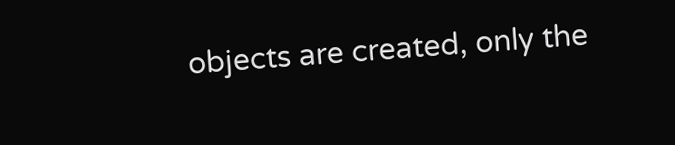objects are created, only the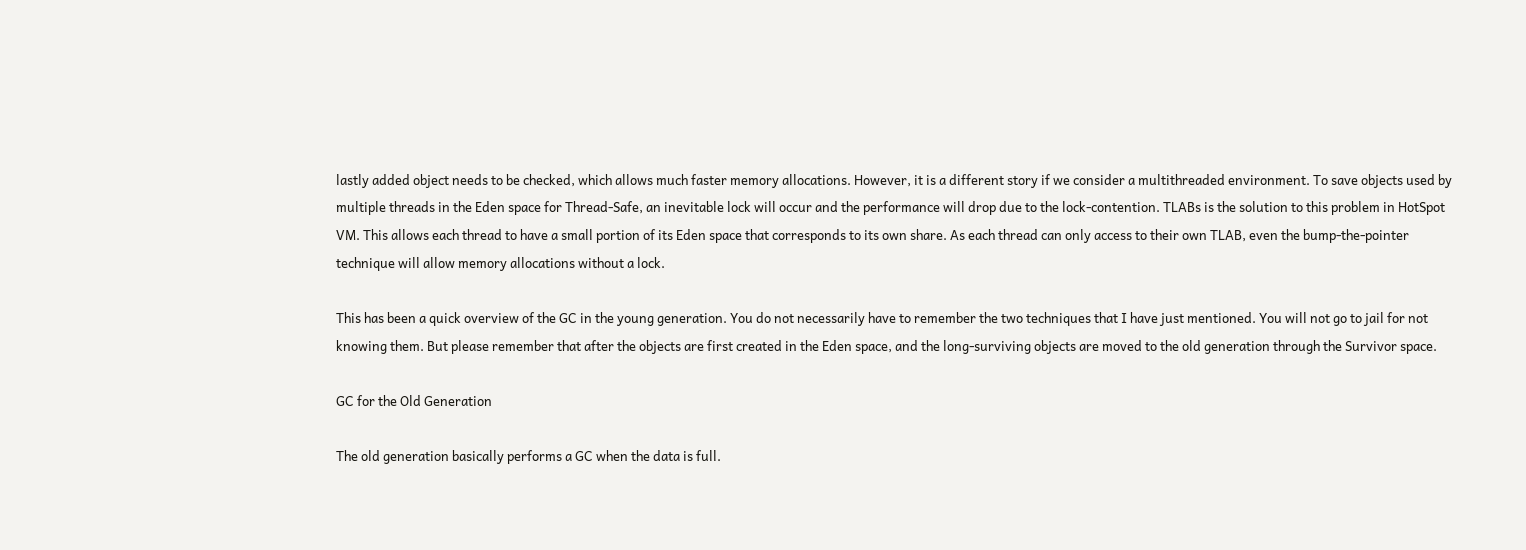lastly added object needs to be checked, which allows much faster memory allocations. However, it is a different story if we consider a multithreaded environment. To save objects used by multiple threads in the Eden space for Thread-Safe, an inevitable lock will occur and the performance will drop due to the lock-contention. TLABs is the solution to this problem in HotSpot VM. This allows each thread to have a small portion of its Eden space that corresponds to its own share. As each thread can only access to their own TLAB, even the bump-the-pointer technique will allow memory allocations without a lock.

This has been a quick overview of the GC in the young generation. You do not necessarily have to remember the two techniques that I have just mentioned. You will not go to jail for not knowing them. But please remember that after the objects are first created in the Eden space, and the long-surviving objects are moved to the old generation through the Survivor space.

GC for the Old Generation

The old generation basically performs a GC when the data is full.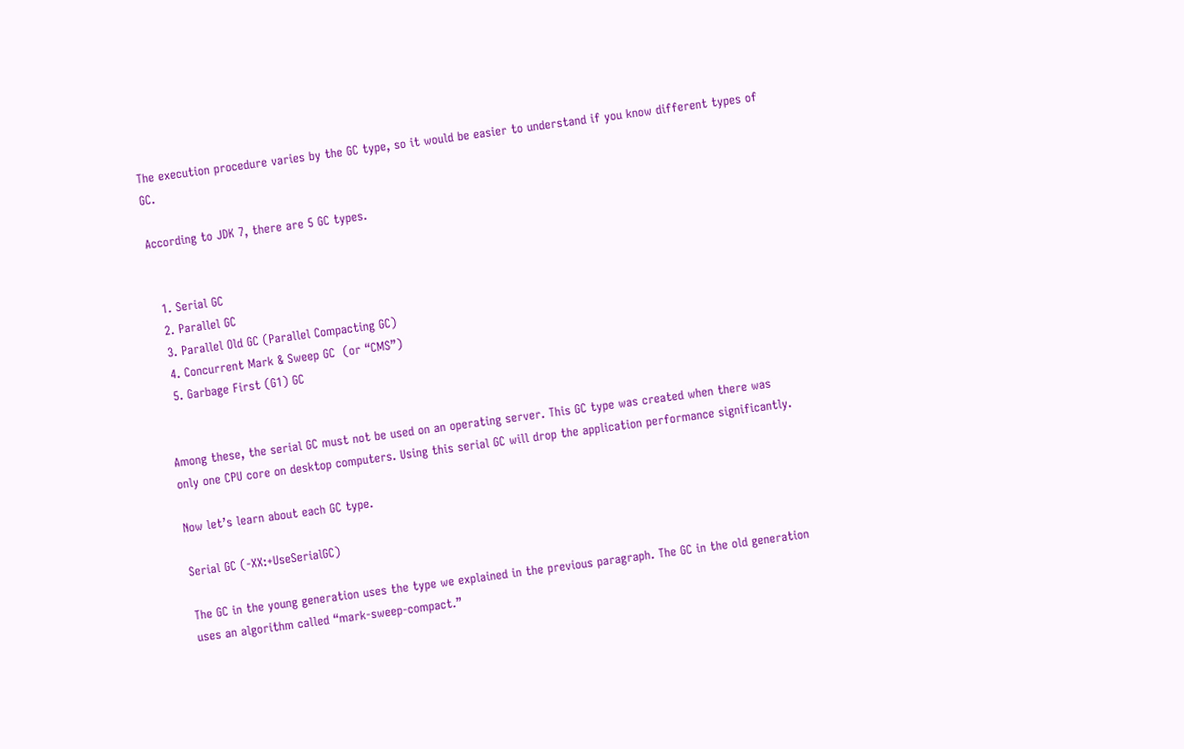The execution procedure varies by the GC type, so it would be easier to understand if you know different types of GC.

According to JDK 7, there are 5 GC types.


  1. Serial GC
  2. Parallel GC
  3. Parallel Old GC (Parallel Compacting GC)
  4. Concurrent Mark & Sweep GC  (or “CMS”)
  5. Garbage First (G1) GC


Among these, the serial GC must not be used on an operating server. This GC type was created when there was only one CPU core on desktop computers. Using this serial GC will drop the application performance significantly.

Now let’s learn about each GC type.

Serial GC (-XX:+UseSerialGC)

The GC in the young generation uses the type we explained in the previous paragraph. The GC in the old generation uses an algorithm called “mark-sweep-compact.”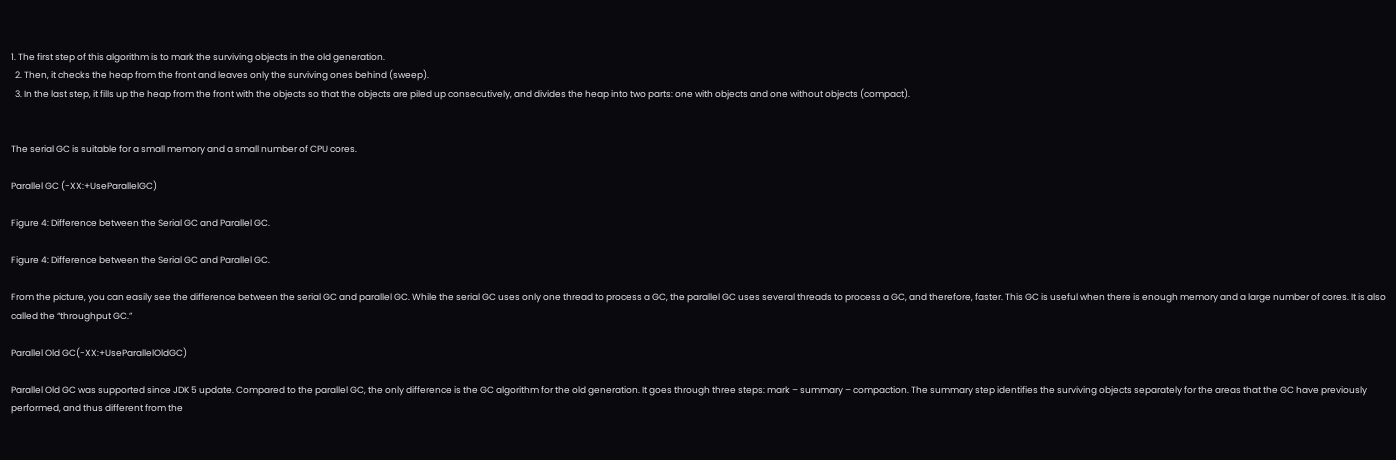1. The first step of this algorithm is to mark the surviving objects in the old generation.
  2. Then, it checks the heap from the front and leaves only the surviving ones behind (sweep).
  3. In the last step, it fills up the heap from the front with the objects so that the objects are piled up consecutively, and divides the heap into two parts: one with objects and one without objects (compact).


The serial GC is suitable for a small memory and a small number of CPU cores.

Parallel GC (-XX:+UseParallelGC)

Figure 4: Difference between the Serial GC and Parallel GC.

Figure 4: Difference between the Serial GC and Parallel GC.

From the picture, you can easily see the difference between the serial GC and parallel GC. While the serial GC uses only one thread to process a GC, the parallel GC uses several threads to process a GC, and therefore, faster. This GC is useful when there is enough memory and a large number of cores. It is also called the “throughput GC.”

Parallel Old GC(-XX:+UseParallelOldGC)

Parallel Old GC was supported since JDK 5 update. Compared to the parallel GC, the only difference is the GC algorithm for the old generation. It goes through three steps: mark – summary – compaction. The summary step identifies the surviving objects separately for the areas that the GC have previously performed, and thus different from the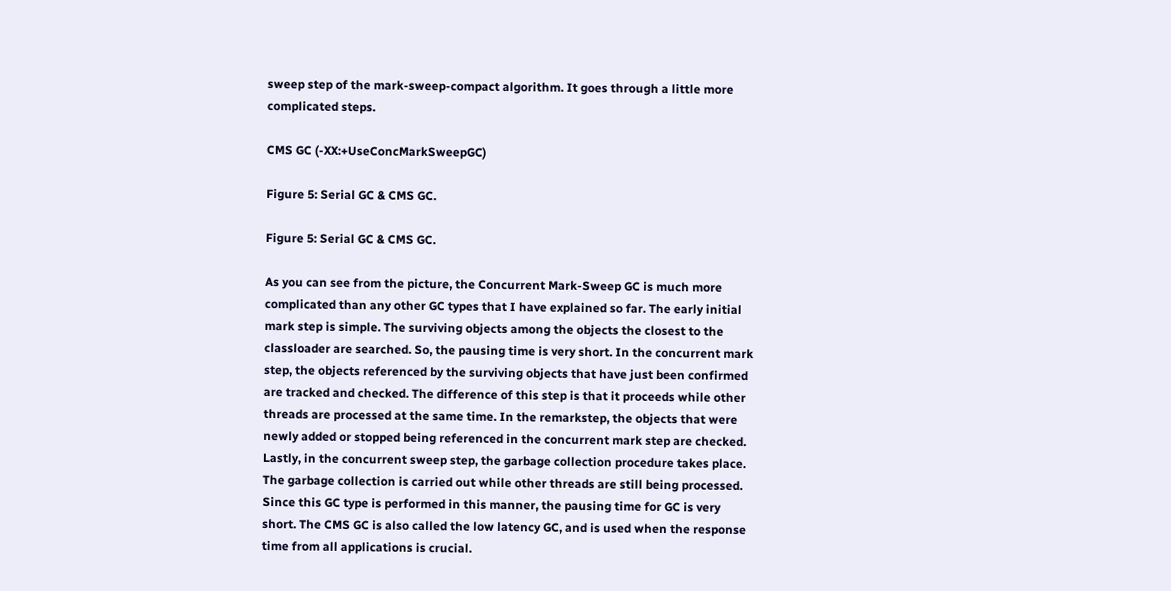sweep step of the mark-sweep-compact algorithm. It goes through a little more complicated steps.

CMS GC (-XX:+UseConcMarkSweepGC)

Figure 5: Serial GC & CMS GC.

Figure 5: Serial GC & CMS GC.

As you can see from the picture, the Concurrent Mark-Sweep GC is much more complicated than any other GC types that I have explained so far. The early initial mark step is simple. The surviving objects among the objects the closest to the classloader are searched. So, the pausing time is very short. In the concurrent mark step, the objects referenced by the surviving objects that have just been confirmed are tracked and checked. The difference of this step is that it proceeds while other threads are processed at the same time. In the remarkstep, the objects that were newly added or stopped being referenced in the concurrent mark step are checked. Lastly, in the concurrent sweep step, the garbage collection procedure takes place. The garbage collection is carried out while other threads are still being processed. Since this GC type is performed in this manner, the pausing time for GC is very short. The CMS GC is also called the low latency GC, and is used when the response time from all applications is crucial.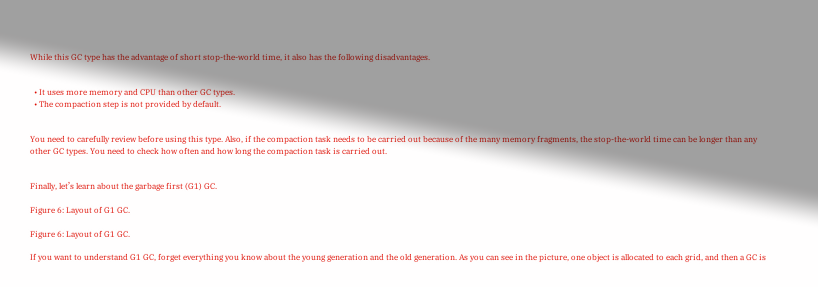While this GC type has the advantage of short stop-the-world time, it also has the following disadvantages.


  • It uses more memory and CPU than other GC types.
  • The compaction step is not provided by default.


You need to carefully review before using this type. Also, if the compaction task needs to be carried out because of the many memory fragments, the stop-the-world time can be longer than any other GC types. You need to check how often and how long the compaction task is carried out.


Finally, let’s learn about the garbage first (G1) GC.

Figure 6: Layout of G1 GC.

Figure 6: Layout of G1 GC.

If you want to understand G1 GC, forget everything you know about the young generation and the old generation. As you can see in the picture, one object is allocated to each grid, and then a GC is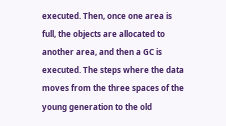executed. Then, once one area is full, the objects are allocated to another area, and then a GC is executed. The steps where the data moves from the three spaces of the young generation to the old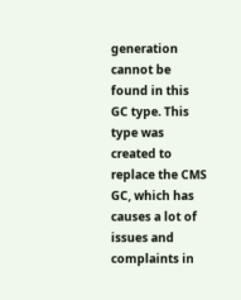generation cannot be found in this GC type. This type was created to replace the CMS GC, which has causes a lot of issues and complaints in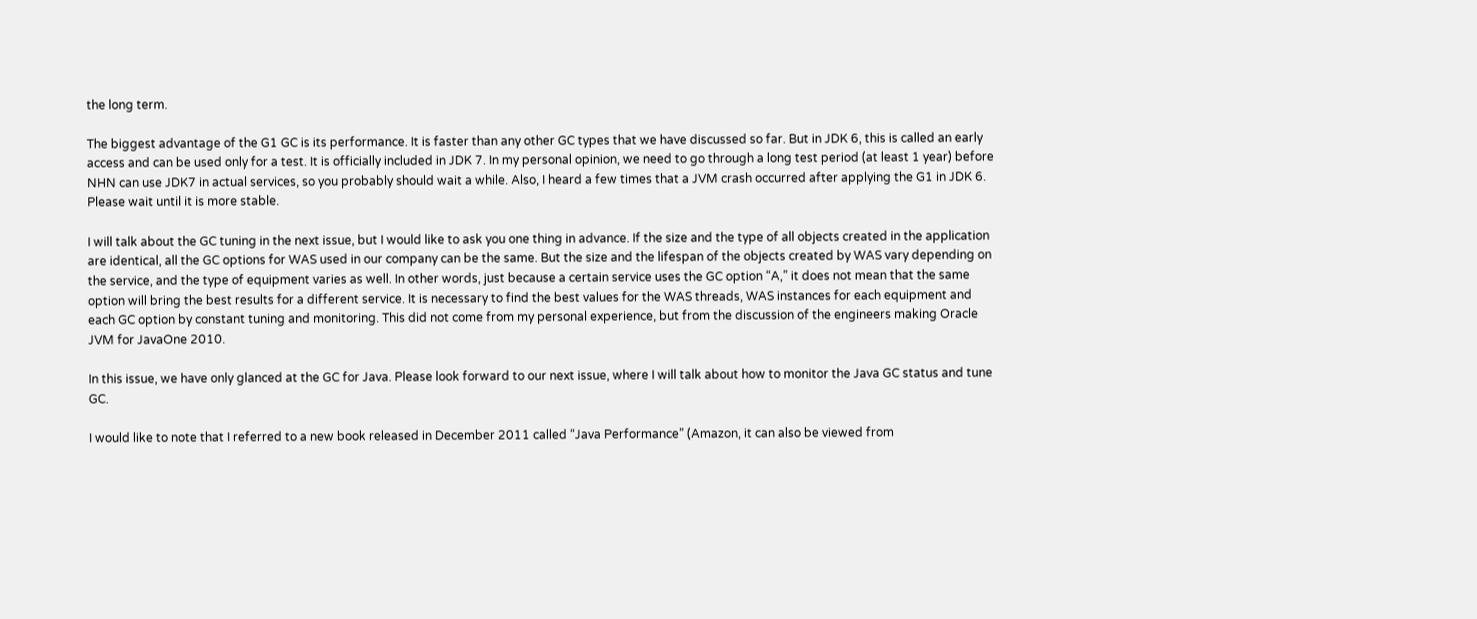the long term.

The biggest advantage of the G1 GC is its performance. It is faster than any other GC types that we have discussed so far. But in JDK 6, this is called an early access and can be used only for a test. It is officially included in JDK 7. In my personal opinion, we need to go through a long test period (at least 1 year) before NHN can use JDK7 in actual services, so you probably should wait a while. Also, I heard a few times that a JVM crash occurred after applying the G1 in JDK 6. Please wait until it is more stable.

I will talk about the GC tuning in the next issue, but I would like to ask you one thing in advance. If the size and the type of all objects created in the application are identical, all the GC options for WAS used in our company can be the same. But the size and the lifespan of the objects created by WAS vary depending on the service, and the type of equipment varies as well. In other words, just because a certain service uses the GC option “A,” it does not mean that the same option will bring the best results for a different service. It is necessary to find the best values for the WAS threads, WAS instances for each equipment and each GC option by constant tuning and monitoring. This did not come from my personal experience, but from the discussion of the engineers making Oracle JVM for JavaOne 2010.

In this issue, we have only glanced at the GC for Java. Please look forward to our next issue, where I will talk about how to monitor the Java GC status and tune GC.

I would like to note that I referred to a new book released in December 2011 called “Java Performance” (Amazon, it can also be viewed from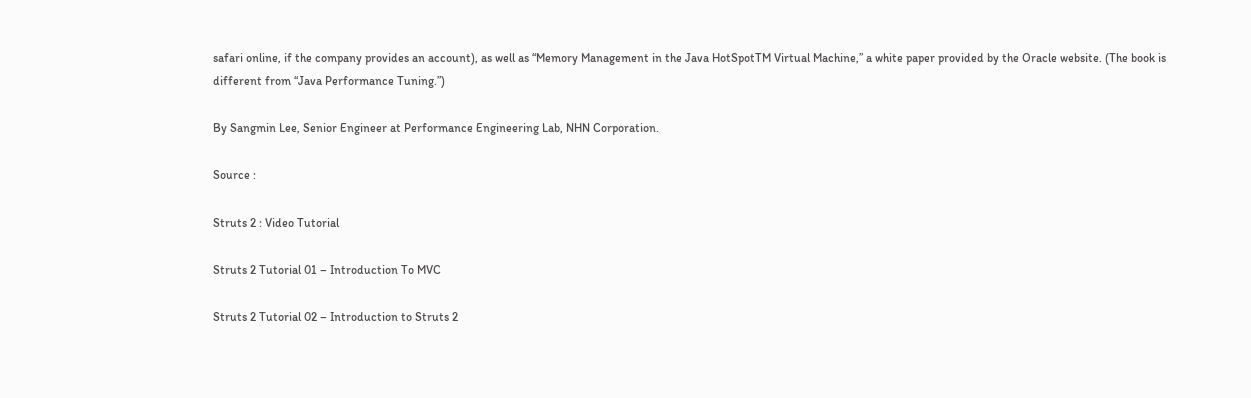safari online, if the company provides an account), as well as “Memory Management in the Java HotSpotTM Virtual Machine,” a white paper provided by the Oracle website. (The book is different from “Java Performance Tuning.”)

By Sangmin Lee, Senior Engineer at Performance Engineering Lab, NHN Corporation.

Source :

Struts 2 : Video Tutorial

Struts 2 Tutorial 01 – Introduction To MVC

Struts 2 Tutorial 02 – Introduction to Struts 2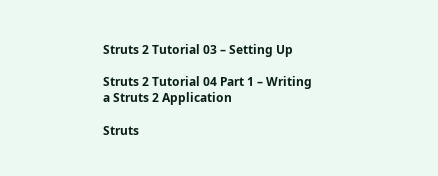Struts 2 Tutorial 03 – Setting Up

Struts 2 Tutorial 04 Part 1 – Writing a Struts 2 Application

Struts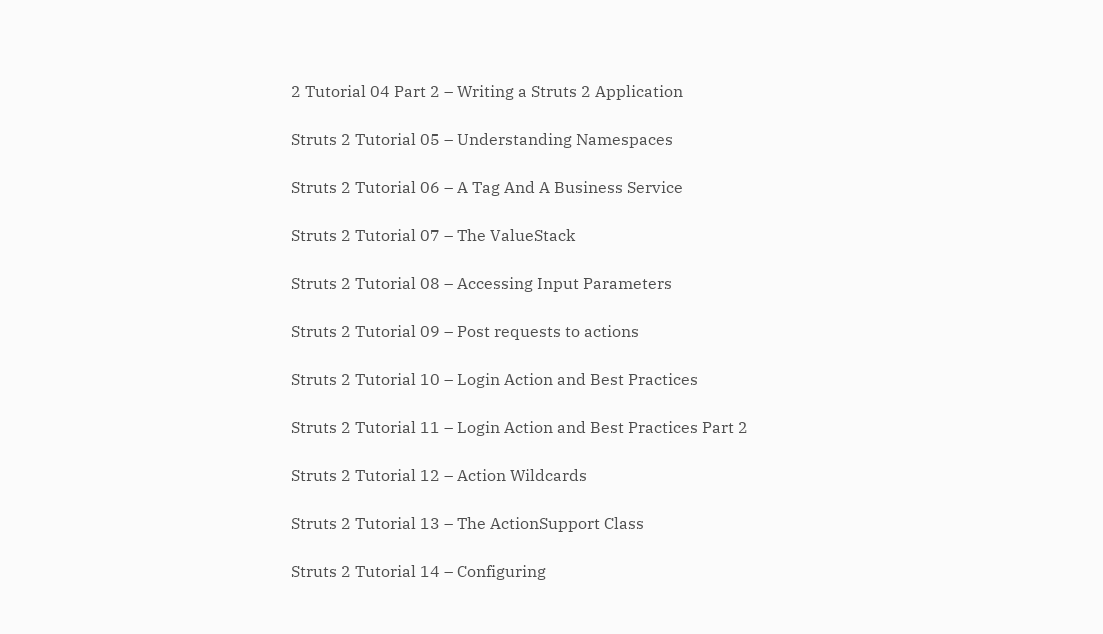2 Tutorial 04 Part 2 – Writing a Struts 2 Application

Struts 2 Tutorial 05 – Understanding Namespaces

Struts 2 Tutorial 06 – A Tag And A Business Service

Struts 2 Tutorial 07 – The ValueStack

Struts 2 Tutorial 08 – Accessing Input Parameters

Struts 2 Tutorial 09 – Post requests to actions

Struts 2 Tutorial 10 – Login Action and Best Practices

Struts 2 Tutorial 11 – Login Action and Best Practices Part 2

Struts 2 Tutorial 12 – Action Wildcards

Struts 2 Tutorial 13 – The ActionSupport Class

Struts 2 Tutorial 14 – Configuring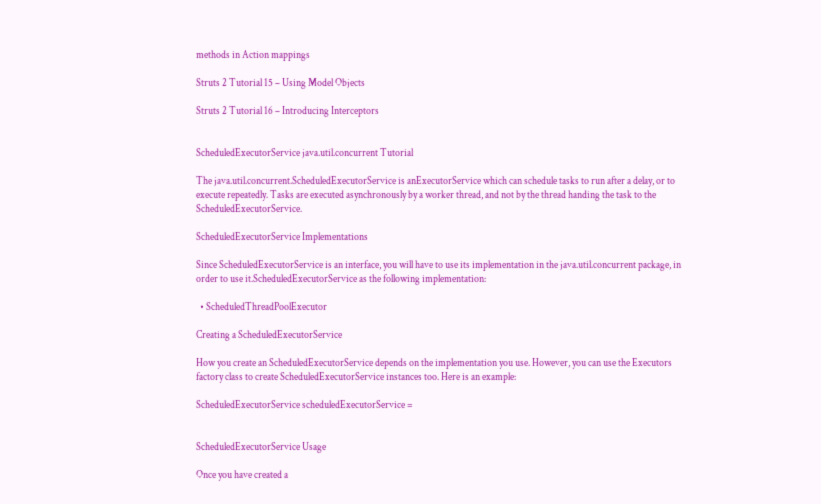methods in Action mappings

Struts 2 Tutorial 15 – Using Model Objects

Struts 2 Tutorial 16 – Introducing Interceptors


ScheduledExecutorService java.util.concurrent Tutorial

The java.util.concurrent.ScheduledExecutorService is anExecutorService which can schedule tasks to run after a delay, or to execute repeatedly. Tasks are executed asynchronously by a worker thread, and not by the thread handing the task to the ScheduledExecutorService.

ScheduledExecutorService Implementations

Since ScheduledExecutorService is an interface, you will have to use its implementation in the java.util.concurrent package, in order to use it.ScheduledExecutorService as the following implementation:

  • ScheduledThreadPoolExecutor

Creating a ScheduledExecutorService

How you create an ScheduledExecutorService depends on the implementation you use. However, you can use the Executors factory class to create ScheduledExecutorService instances too. Here is an example:

ScheduledExecutorService scheduledExecutorService =


ScheduledExecutorService Usage

Once you have created a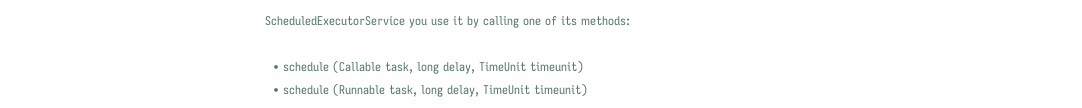ScheduledExecutorService you use it by calling one of its methods:

  • schedule (Callable task, long delay, TimeUnit timeunit)
  • schedule (Runnable task, long delay, TimeUnit timeunit)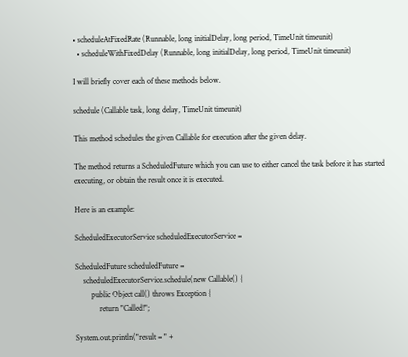• scheduleAtFixedRate (Runnable, long initialDelay, long period, TimeUnit timeunit)
  • scheduleWithFixedDelay (Runnable, long initialDelay, long period, TimeUnit timeunit)

I will briefly cover each of these methods below.

schedule (Callable task, long delay, TimeUnit timeunit)

This method schedules the given Callable for execution after the given delay.

The method returns a ScheduledFuture which you can use to either cancel the task before it has started executing, or obtain the result once it is executed.

Here is an example:

ScheduledExecutorService scheduledExecutorService =

ScheduledFuture scheduledFuture =
    scheduledExecutorService.schedule(new Callable() {
        public Object call() throws Exception {
            return "Called!";

System.out.println("result = " +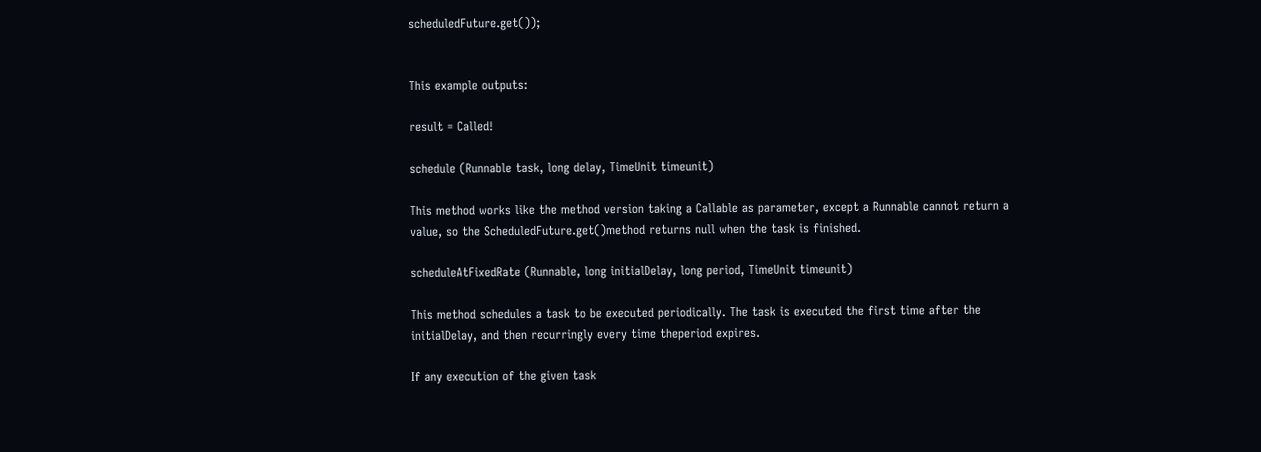scheduledFuture.get());


This example outputs:

result = Called!

schedule (Runnable task, long delay, TimeUnit timeunit)

This method works like the method version taking a Callable as parameter, except a Runnable cannot return a value, so the ScheduledFuture.get()method returns null when the task is finished.

scheduleAtFixedRate (Runnable, long initialDelay, long period, TimeUnit timeunit)

This method schedules a task to be executed periodically. The task is executed the first time after the initialDelay, and then recurringly every time theperiod expires.

If any execution of the given task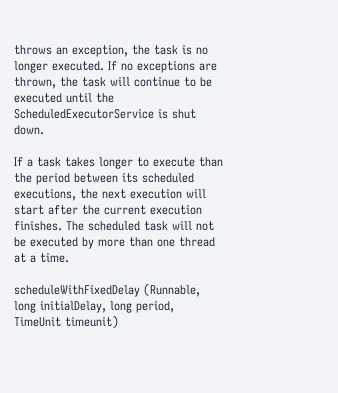throws an exception, the task is no longer executed. If no exceptions are thrown, the task will continue to be executed until the ScheduledExecutorService is shut down.

If a task takes longer to execute than the period between its scheduled executions, the next execution will start after the current execution finishes. The scheduled task will not be executed by more than one thread at a time.

scheduleWithFixedDelay (Runnable, long initialDelay, long period, TimeUnit timeunit)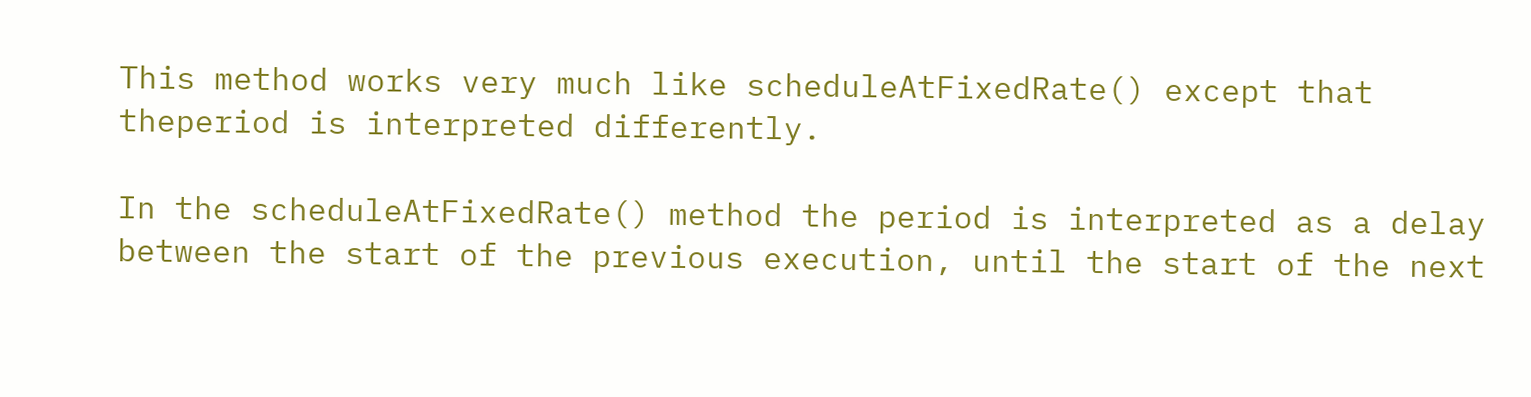This method works very much like scheduleAtFixedRate() except that theperiod is interpreted differently.

In the scheduleAtFixedRate() method the period is interpreted as a delay between the start of the previous execution, until the start of the next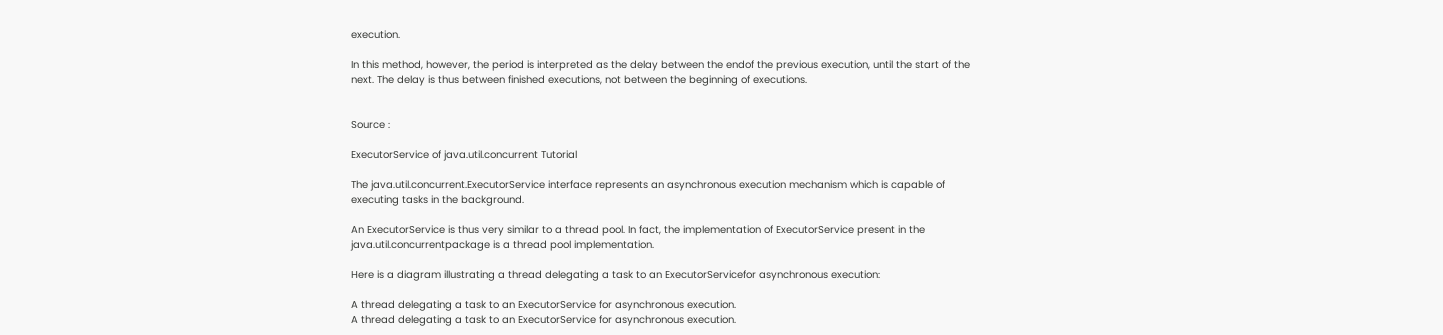execution.

In this method, however, the period is interpreted as the delay between the endof the previous execution, until the start of the next. The delay is thus between finished executions, not between the beginning of executions.


Source :

ExecutorService of java.util.concurrent Tutorial

The java.util.concurrent.ExecutorService interface represents an asynchronous execution mechanism which is capable of executing tasks in the background.

An ExecutorService is thus very similar to a thread pool. In fact, the implementation of ExecutorService present in the java.util.concurrentpackage is a thread pool implementation.

Here is a diagram illustrating a thread delegating a task to an ExecutorServicefor asynchronous execution:

A thread delegating a task to an ExecutorService for asynchronous execution.
A thread delegating a task to an ExecutorService for asynchronous execution.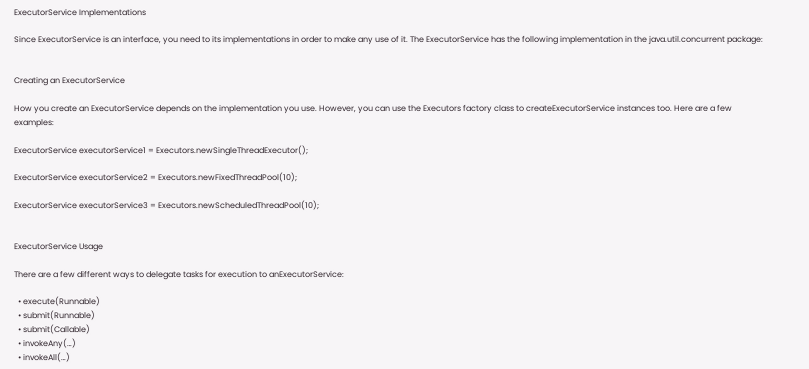ExecutorService Implementations

Since ExecutorService is an interface, you need to its implementations in order to make any use of it. The ExecutorService has the following implementation in the java.util.concurrent package:


Creating an ExecutorService

How you create an ExecutorService depends on the implementation you use. However, you can use the Executors factory class to createExecutorService instances too. Here are a few examples:

ExecutorService executorService1 = Executors.newSingleThreadExecutor();

ExecutorService executorService2 = Executors.newFixedThreadPool(10);

ExecutorService executorService3 = Executors.newScheduledThreadPool(10);


ExecutorService Usage

There are a few different ways to delegate tasks for execution to anExecutorService:

  • execute(Runnable)
  • submit(Runnable)
  • submit(Callable)
  • invokeAny(…)
  • invokeAll(…)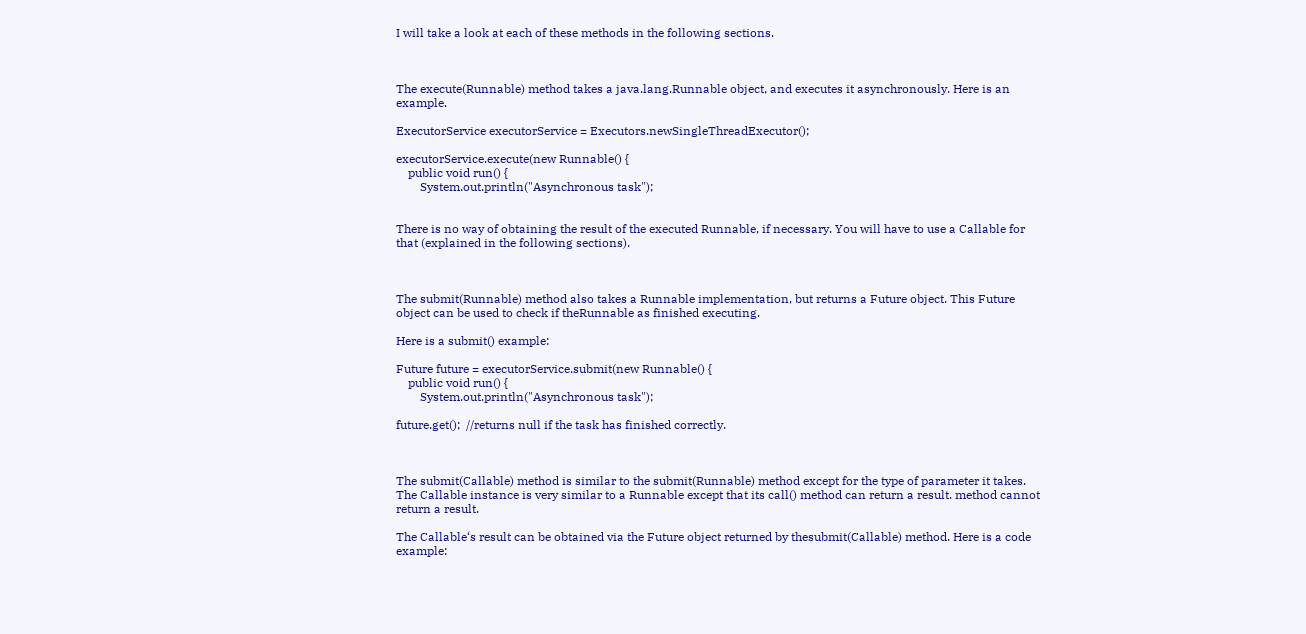I will take a look at each of these methods in the following sections.



The execute(Runnable) method takes a java.lang.Runnable object, and executes it asynchronously. Here is an example.

ExecutorService executorService = Executors.newSingleThreadExecutor();

executorService.execute(new Runnable() {
    public void run() {
        System.out.println("Asynchronous task");


There is no way of obtaining the result of the executed Runnable, if necessary. You will have to use a Callable for that (explained in the following sections).



The submit(Runnable) method also takes a Runnable implementation, but returns a Future object. This Future object can be used to check if theRunnable as finished executing.

Here is a submit() example:

Future future = executorService.submit(new Runnable() {
    public void run() {
        System.out.println("Asynchronous task");

future.get();  //returns null if the task has finished correctly.



The submit(Callable) method is similar to the submit(Runnable) method except for the type of parameter it takes. The Callable instance is very similar to a Runnable except that its call() method can return a result. method cannot return a result.

The Callable‘s result can be obtained via the Future object returned by thesubmit(Callable) method. Here is a code example: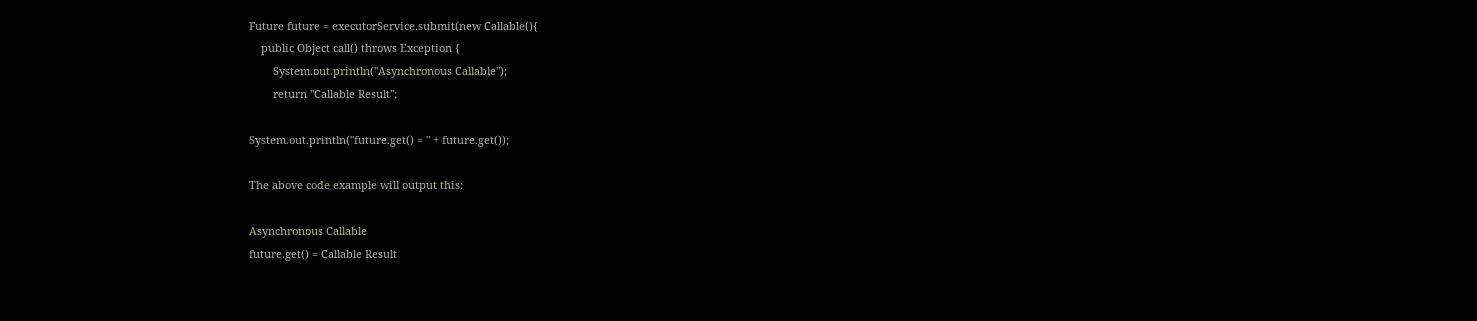Future future = executorService.submit(new Callable(){
    public Object call() throws Exception {
        System.out.println("Asynchronous Callable");
        return "Callable Result";

System.out.println("future.get() = " + future.get());

The above code example will output this:

Asynchronous Callable
future.get() = Callable Result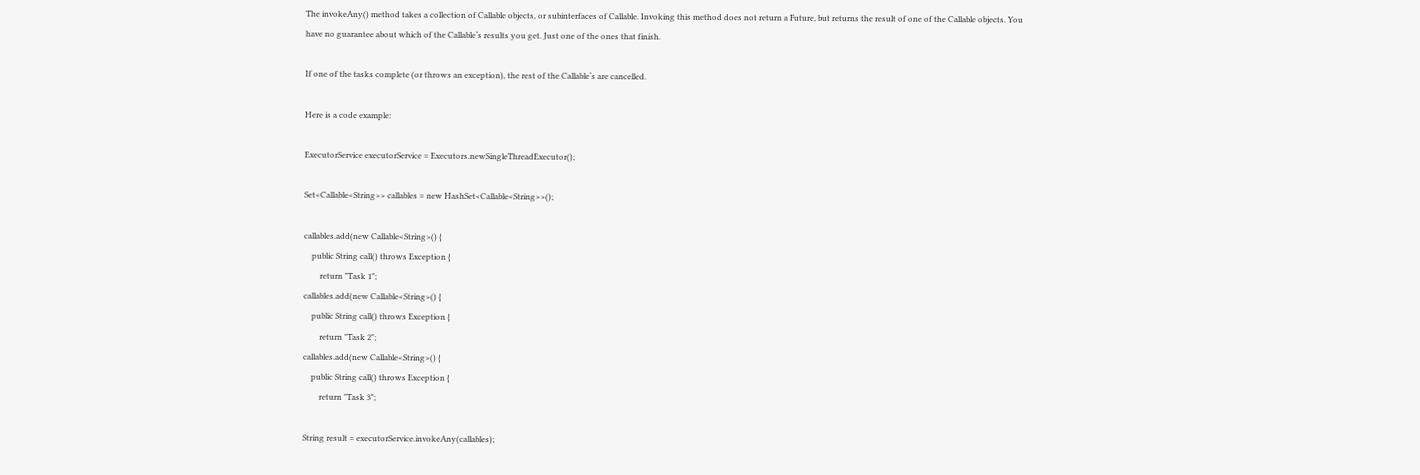The invokeAny() method takes a collection of Callable objects, or subinterfaces of Callable. Invoking this method does not return a Future, but returns the result of one of the Callable objects. You have no guarantee about which of the Callable‘s results you get. Just one of the ones that finish.

If one of the tasks complete (or throws an exception), the rest of the Callable‘s are cancelled.

Here is a code example:

ExecutorService executorService = Executors.newSingleThreadExecutor();

Set<Callable<String>> callables = new HashSet<Callable<String>>();

callables.add(new Callable<String>() {
    public String call() throws Exception {
        return "Task 1";
callables.add(new Callable<String>() {
    public String call() throws Exception {
        return "Task 2";
callables.add(new Callable<String>() {
    public String call() throws Exception {
        return "Task 3";

String result = executorService.invokeAny(callables);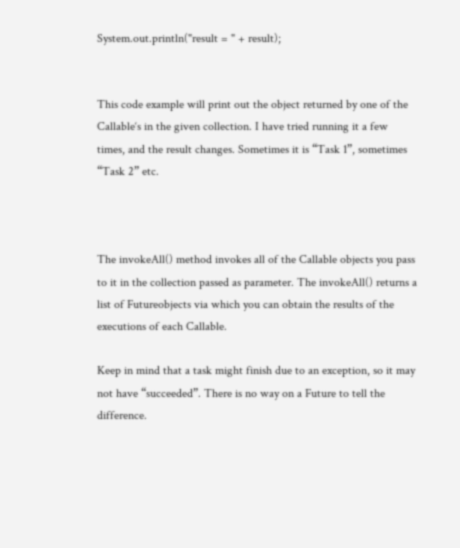System.out.println("result = " + result);


This code example will print out the object returned by one of the Callable‘s in the given collection. I have tried running it a few times, and the result changes. Sometimes it is “Task 1”, sometimes “Task 2” etc.



The invokeAll() method invokes all of the Callable objects you pass to it in the collection passed as parameter. The invokeAll() returns a list of Futureobjects via which you can obtain the results of the executions of each Callable.

Keep in mind that a task might finish due to an exception, so it may not have “succeeded”. There is no way on a Future to tell the difference.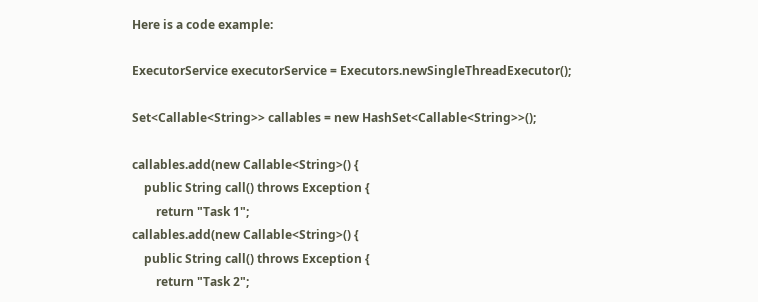Here is a code example:

ExecutorService executorService = Executors.newSingleThreadExecutor();

Set<Callable<String>> callables = new HashSet<Callable<String>>();

callables.add(new Callable<String>() {
    public String call() throws Exception {
        return "Task 1";
callables.add(new Callable<String>() {
    public String call() throws Exception {
        return "Task 2";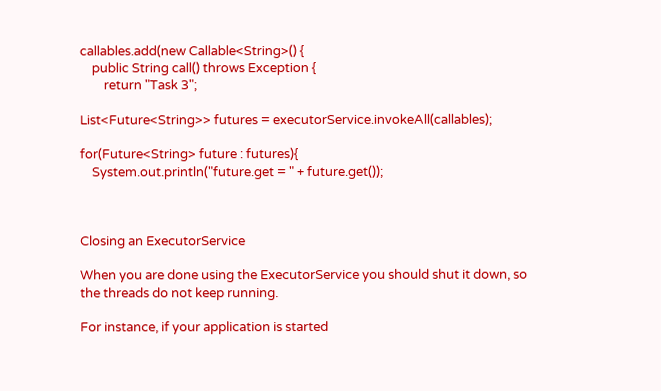callables.add(new Callable<String>() {
    public String call() throws Exception {
        return "Task 3";

List<Future<String>> futures = executorService.invokeAll(callables);

for(Future<String> future : futures){
    System.out.println("future.get = " + future.get());



Closing an ExecutorService

When you are done using the ExecutorService you should shut it down, so the threads do not keep running.

For instance, if your application is started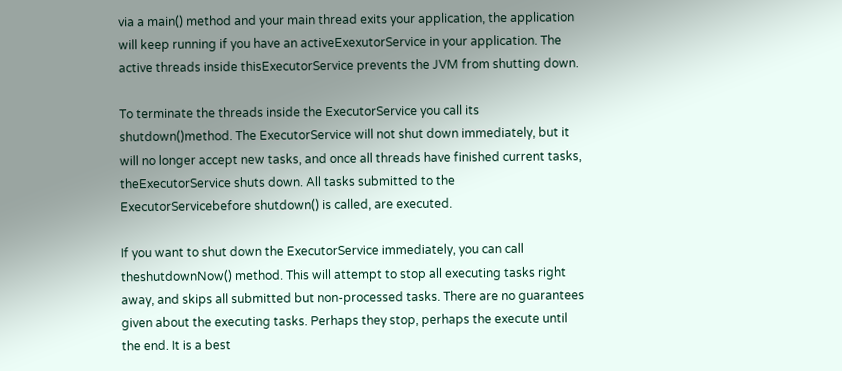via a main() method and your main thread exits your application, the application will keep running if you have an activeExexutorService in your application. The active threads inside thisExecutorService prevents the JVM from shutting down.

To terminate the threads inside the ExecutorService you call its shutdown()method. The ExecutorService will not shut down immediately, but it will no longer accept new tasks, and once all threads have finished current tasks, theExecutorService shuts down. All tasks submitted to the ExecutorServicebefore shutdown() is called, are executed.

If you want to shut down the ExecutorService immediately, you can call theshutdownNow() method. This will attempt to stop all executing tasks right away, and skips all submitted but non-processed tasks. There are no guarantees given about the executing tasks. Perhaps they stop, perhaps the execute until the end. It is a best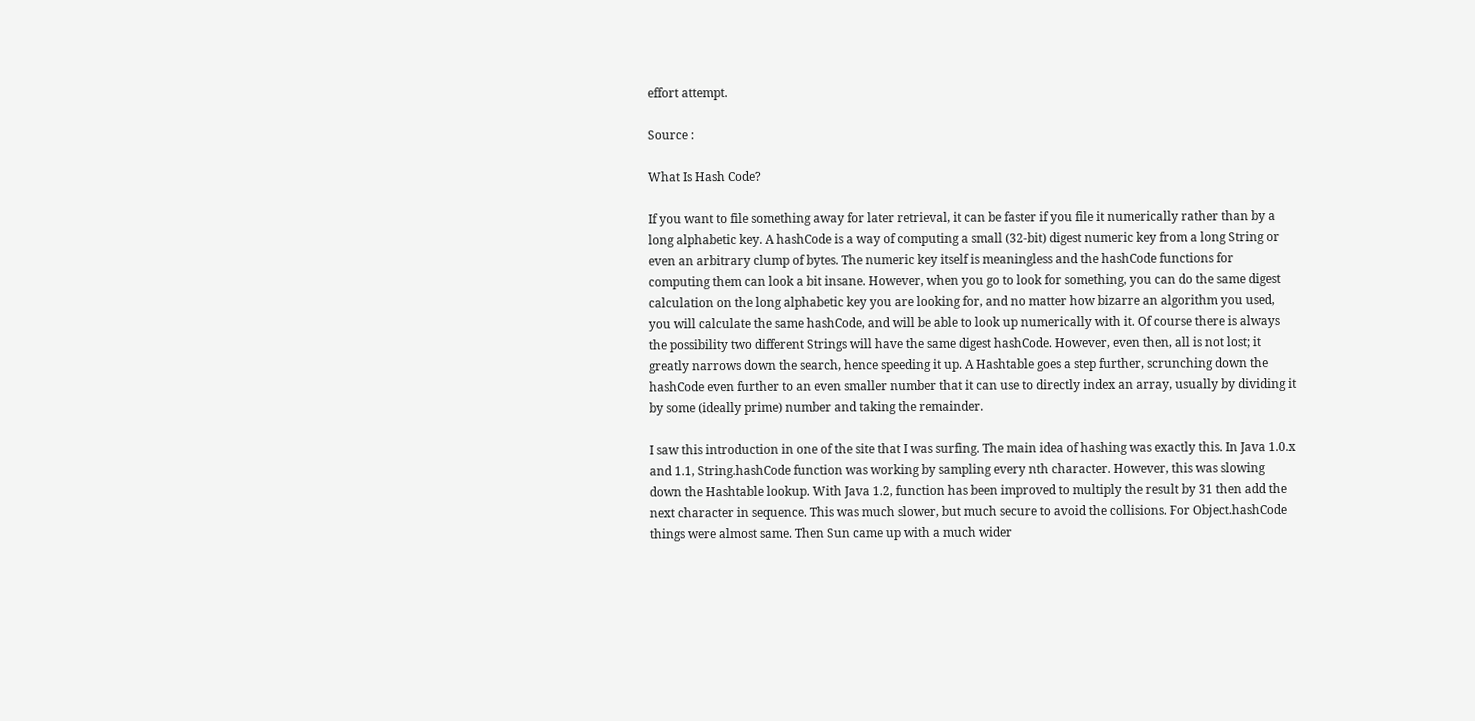effort attempt.

Source :

What Is Hash Code?

If you want to file something away for later retrieval, it can be faster if you file it numerically rather than by a long alphabetic key. A hashCode is a way of computing a small (32-bit) digest numeric key from a long String or even an arbitrary clump of bytes. The numeric key itself is meaningless and the hashCode functions for computing them can look a bit insane. However, when you go to look for something, you can do the same digest calculation on the long alphabetic key you are looking for, and no matter how bizarre an algorithm you used, you will calculate the same hashCode, and will be able to look up numerically with it. Of course there is always the possibility two different Strings will have the same digest hashCode. However, even then, all is not lost; it greatly narrows down the search, hence speeding it up. A Hashtable goes a step further, scrunching down the hashCode even further to an even smaller number that it can use to directly index an array, usually by dividing it by some (ideally prime) number and taking the remainder.

I saw this introduction in one of the site that I was surfing. The main idea of hashing was exactly this. In Java 1.0.x and 1.1, String.hashCode function was working by sampling every nth character. However, this was slowing down the Hashtable lookup. With Java 1.2, function has been improved to multiply the result by 31 then add the next character in sequence. This was much slower, but much secure to avoid the collisions. For Object.hashCode things were almost same. Then Sun came up with a much wider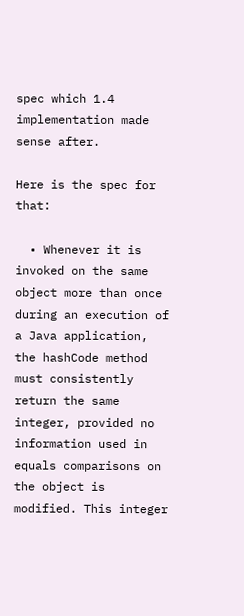spec which 1.4 implementation made sense after.

Here is the spec for that:

  • Whenever it is invoked on the same object more than once during an execution of a Java application, the hashCode method must consistently return the same integer, provided no information used in equals comparisons on the object is modified. This integer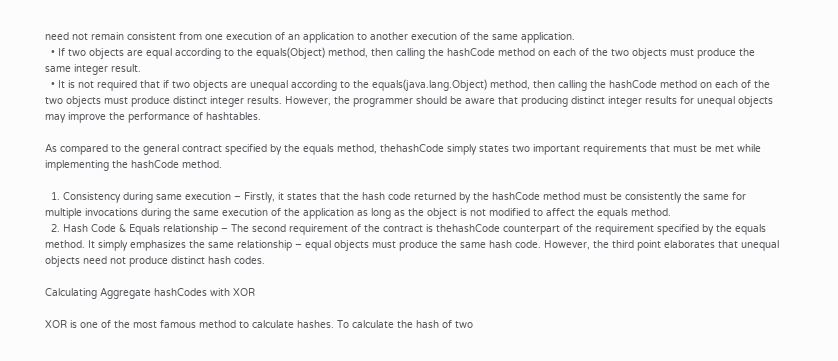need not remain consistent from one execution of an application to another execution of the same application.
  • If two objects are equal according to the equals(Object) method, then calling the hashCode method on each of the two objects must produce the same integer result.
  • It is not required that if two objects are unequal according to the equals(java.lang.Object) method, then calling the hashCode method on each of the two objects must produce distinct integer results. However, the programmer should be aware that producing distinct integer results for unequal objects may improve the performance of hashtables.

As compared to the general contract specified by the equals method, thehashCode simply states two important requirements that must be met while implementing the hashCode method.

  1. Consistency during same execution – Firstly, it states that the hash code returned by the hashCode method must be consistently the same for multiple invocations during the same execution of the application as long as the object is not modified to affect the equals method.
  2. Hash Code & Equals relationship – The second requirement of the contract is thehashCode counterpart of the requirement specified by the equals method. It simply emphasizes the same relationship – equal objects must produce the same hash code. However, the third point elaborates that unequal objects need not produce distinct hash codes.

Calculating Aggregate hashCodes with XOR

XOR is one of the most famous method to calculate hashes. To calculate the hash of two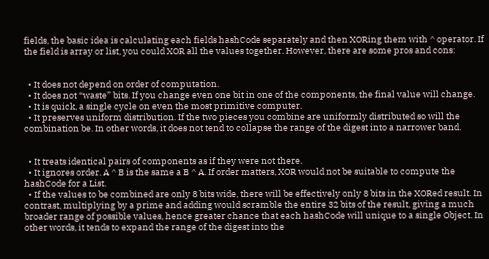fields, the basic idea is calculating each fields hashCode separately and then XORing them with ^ operator. If the field is array or list, you could XOR all the values together. However, there are some pros and cons:


  • It does not depend on order of computation.
  • It does not “waste” bits. If you change even one bit in one of the components, the final value will change.
  • It is quick, a single cycle on even the most primitive computer.
  • It preserves uniform distribution. If the two pieces you combine are uniformly distributed so will the combination be. In other words, it does not tend to collapse the range of the digest into a narrower band.


  • It treats identical pairs of components as if they were not there.
  • It ignores order. A ^ B is the same a B ^ A. If order matters, XOR would not be suitable to compute the hashCode for a List.
  • If the values to be combined are only 8 bits wide, there will be effectively only 8 bits in the XORed result. In contrast, multiplying by a prime and adding would scramble the entire 32 bits of the result, giving a much broader range of possible values, hence greater chance that each hashCode will unique to a single Object. In other words, it tends to expand the range of the digest into the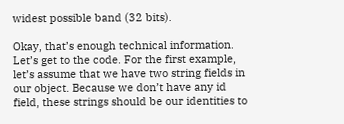widest possible band (32 bits).

Okay, that’s enough technical information. Let’s get to the code. For the first example, let’s assume that we have two string fields in our object. Because we don’t have any id field, these strings should be our identities to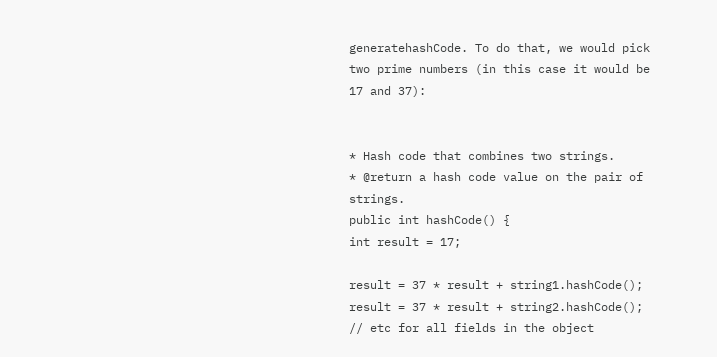generatehashCode. To do that, we would pick two prime numbers (in this case it would be 17 and 37):


* Hash code that combines two strings.
* @return a hash code value on the pair of strings.
public int hashCode() {
int result = 17;

result = 37 * result + string1.hashCode();
result = 37 * result + string2.hashCode();
// etc for all fields in the object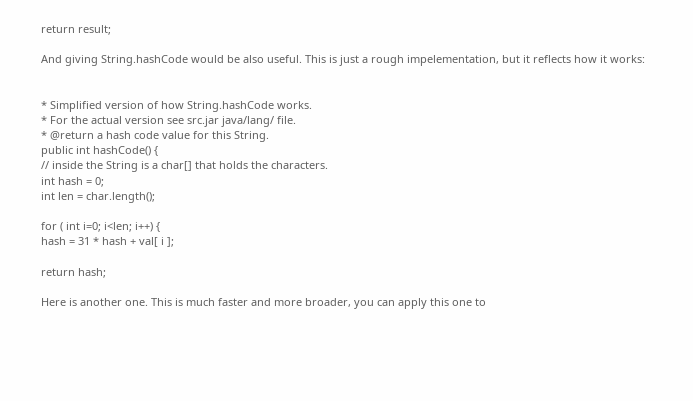return result;

And giving String.hashCode would be also useful. This is just a rough impelementation, but it reflects how it works:


* Simplified version of how String.hashCode works.
* For the actual version see src.jar java/lang/ file.
* @return a hash code value for this String.
public int hashCode() {
// inside the String is a char[] that holds the characters.
int hash = 0;
int len = char.length();

for ( int i=0; i<len; i++) {
hash = 31 * hash + val[ i ];

return hash;

Here is another one. This is much faster and more broader, you can apply this one to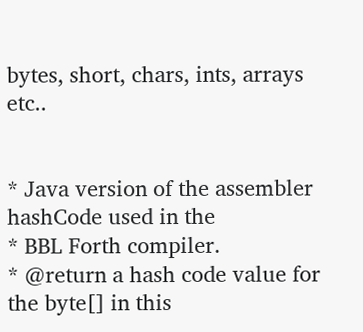bytes, short, chars, ints, arrays etc..


* Java version of the assembler hashCode used in the
* BBL Forth compiler.
* @return a hash code value for the byte[] in this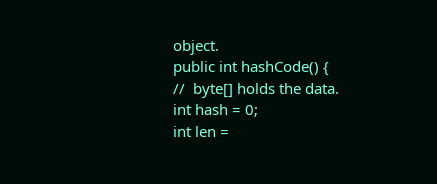object.
public int hashCode() {
//  byte[] holds the data.
int hash = 0;
int len =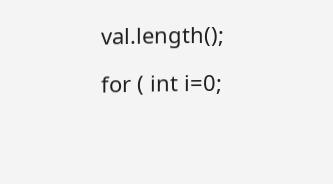val.length();

for ( int i=0;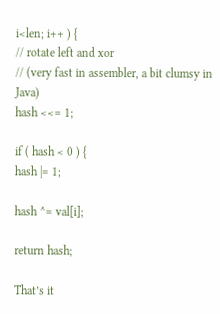i<len; i++ ) {
// rotate left and xor
// (very fast in assembler, a bit clumsy in Java)
hash <<= 1;

if ( hash < 0 ) {
hash |= 1;

hash ^= val[i];

return hash;

That’s it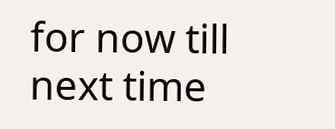for now till next time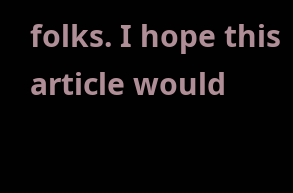folks. I hope this article would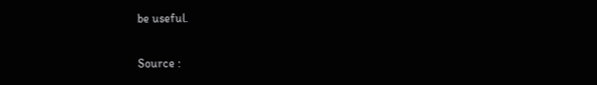be useful.

Source :